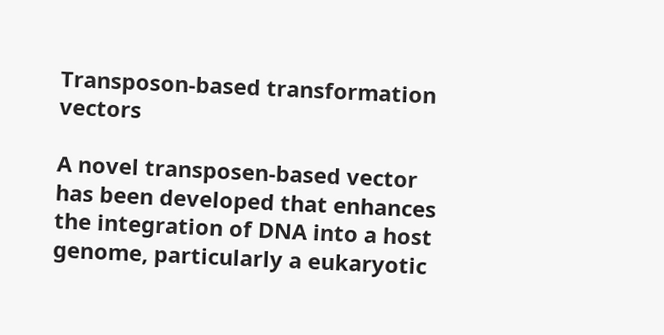Transposon-based transformation vectors

A novel transposen-based vector has been developed that enhances the integration of DNA into a host genome, particularly a eukaryotic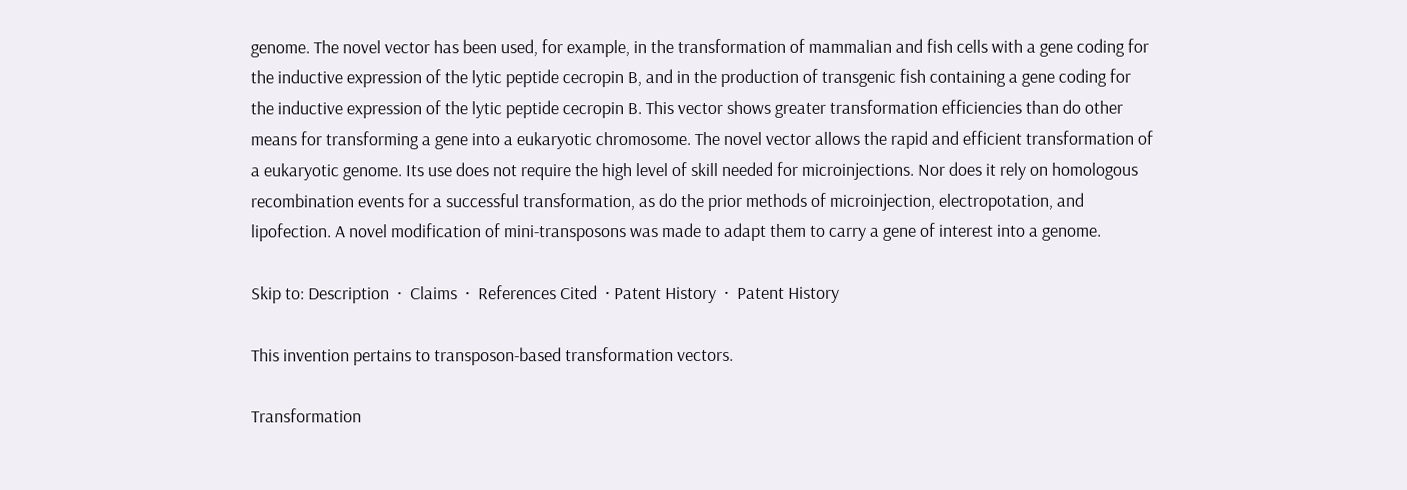genome. The novel vector has been used, for example, in the transformation of mammalian and fish cells with a gene coding for the inductive expression of the lytic peptide cecropin B, and in the production of transgenic fish containing a gene coding for the inductive expression of the lytic peptide cecropin B. This vector shows greater transformation efficiencies than do other means for transforming a gene into a eukaryotic chromosome. The novel vector allows the rapid and efficient transformation of a eukaryotic genome. Its use does not require the high level of skill needed for microinjections. Nor does it rely on homologous recombination events for a successful transformation, as do the prior methods of microinjection, electropotation, and lipofection. A novel modification of mini-transposons was made to adapt them to carry a gene of interest into a genome.

Skip to: Description  ·  Claims  ·  References Cited  · Patent History  ·  Patent History

This invention pertains to transposon-based transformation vectors.

Transformation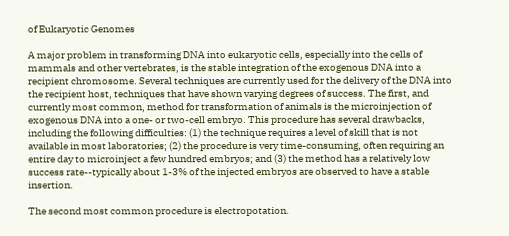of Eukaryotic Genomes

A major problem in transforming DNA into eukaryotic cells, especially into the cells of mammals and other vertebrates, is the stable integration of the exogenous DNA into a recipient chromosome. Several techniques are currently used for the delivery of the DNA into the recipient host, techniques that have shown varying degrees of success. The first, and currently most common, method for transformation of animals is the microinjection of exogenous DNA into a one- or two-cell embryo. This procedure has several drawbacks, including the following difficulties: (1) the technique requires a level of skill that is not available in most laboratories; (2) the procedure is very time-consuming, often requiring an entire day to microinject a few hundred embryos; and (3) the method has a relatively low success rate--typically about 1-3% of the injected embryos are observed to have a stable insertion.

The second most common procedure is electropotation.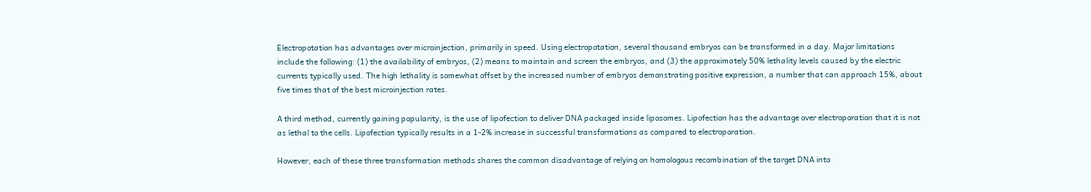Electropotation has advantages over microinjection, primarily in speed. Using electropotation, several thousand embryos can be transformed in a day. Major limitations include the following: (1) the availability of embryos, (2) means to maintain and screen the embryos, and (3) the approximately 50% lethality levels caused by the electric currents typically used. The high lethality is somewhat offset by the increased number of embryos demonstrating positive expression, a number that can approach 15%, about five times that of the best microinjection rates.

A third method, currently gaining popularity, is the use of lipofection to deliver DNA packaged inside liposomes. Lipofection has the advantage over electroporation that it is not as lethal to the cells. Lipofection typically results in a 1-2% increase in successful transformations as compared to electroporation.

However, each of these three transformation methods shares the common disadvantage of relying on homologous recombination of the target DNA into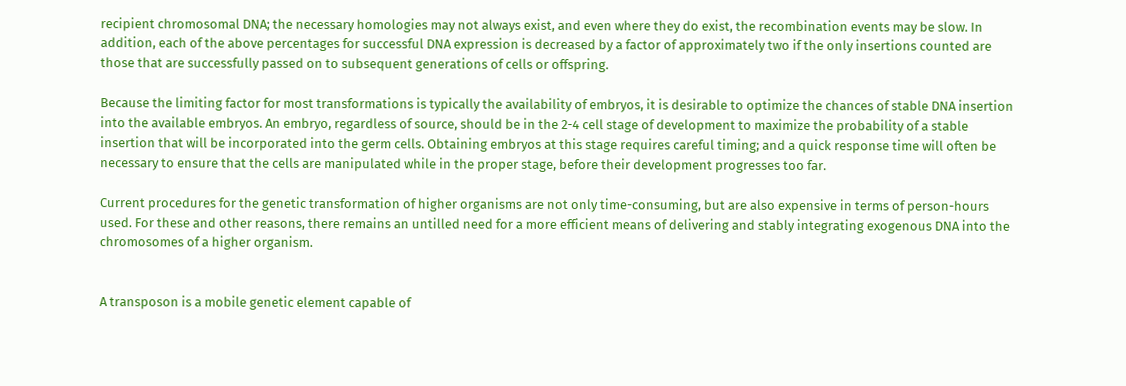recipient chromosomal DNA; the necessary homologies may not always exist, and even where they do exist, the recombination events may be slow. In addition, each of the above percentages for successful DNA expression is decreased by a factor of approximately two if the only insertions counted are those that are successfully passed on to subsequent generations of cells or offspring.

Because the limiting factor for most transformations is typically the availability of embryos, it is desirable to optimize the chances of stable DNA insertion into the available embryos. An embryo, regardless of source, should be in the 2-4 cell stage of development to maximize the probability of a stable insertion that will be incorporated into the germ cells. Obtaining embryos at this stage requires careful timing; and a quick response time will often be necessary to ensure that the cells are manipulated while in the proper stage, before their development progresses too far.

Current procedures for the genetic transformation of higher organisms are not only time-consuming, but are also expensive in terms of person-hours used. For these and other reasons, there remains an untilled need for a more efficient means of delivering and stably integrating exogenous DNA into the chromosomes of a higher organism.


A transposon is a mobile genetic element capable of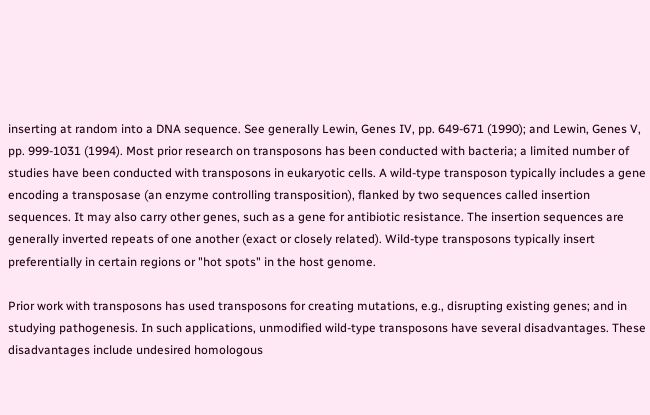inserting at random into a DNA sequence. See generally Lewin, Genes IV, pp. 649-671 (1990); and Lewin, Genes V, pp. 999-1031 (1994). Most prior research on transposons has been conducted with bacteria; a limited number of studies have been conducted with transposons in eukaryotic cells. A wild-type transposon typically includes a gene encoding a transposase (an enzyme controlling transposition), flanked by two sequences called insertion sequences. It may also carry other genes, such as a gene for antibiotic resistance. The insertion sequences are generally inverted repeats of one another (exact or closely related). Wild-type transposons typically insert preferentially in certain regions or "hot spots" in the host genome.

Prior work with transposons has used transposons for creating mutations, e.g., disrupting existing genes; and in studying pathogenesis. In such applications, unmodified wild-type transposons have several disadvantages. These disadvantages include undesired homologous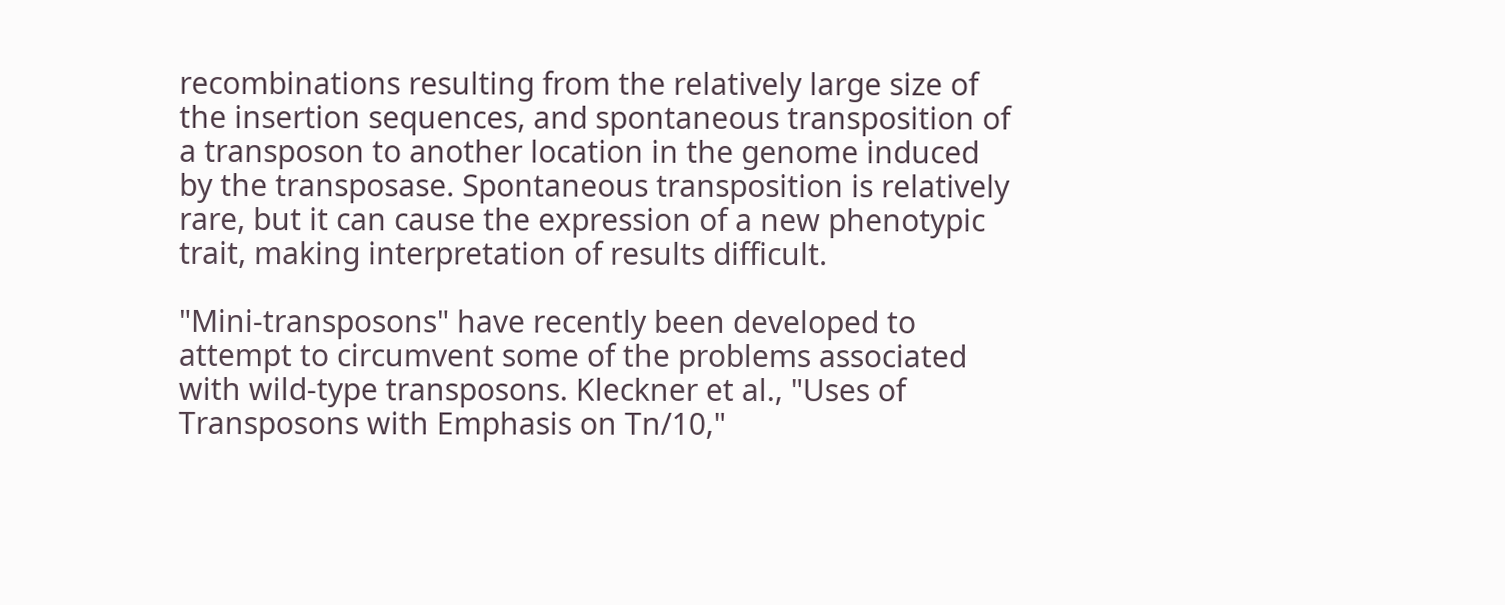recombinations resulting from the relatively large size of the insertion sequences, and spontaneous transposition of a transposon to another location in the genome induced by the transposase. Spontaneous transposition is relatively rare, but it can cause the expression of a new phenotypic trait, making interpretation of results difficult.

"Mini-transposons" have recently been developed to attempt to circumvent some of the problems associated with wild-type transposons. Kleckner et al., "Uses of Transposons with Emphasis on Tn/10,"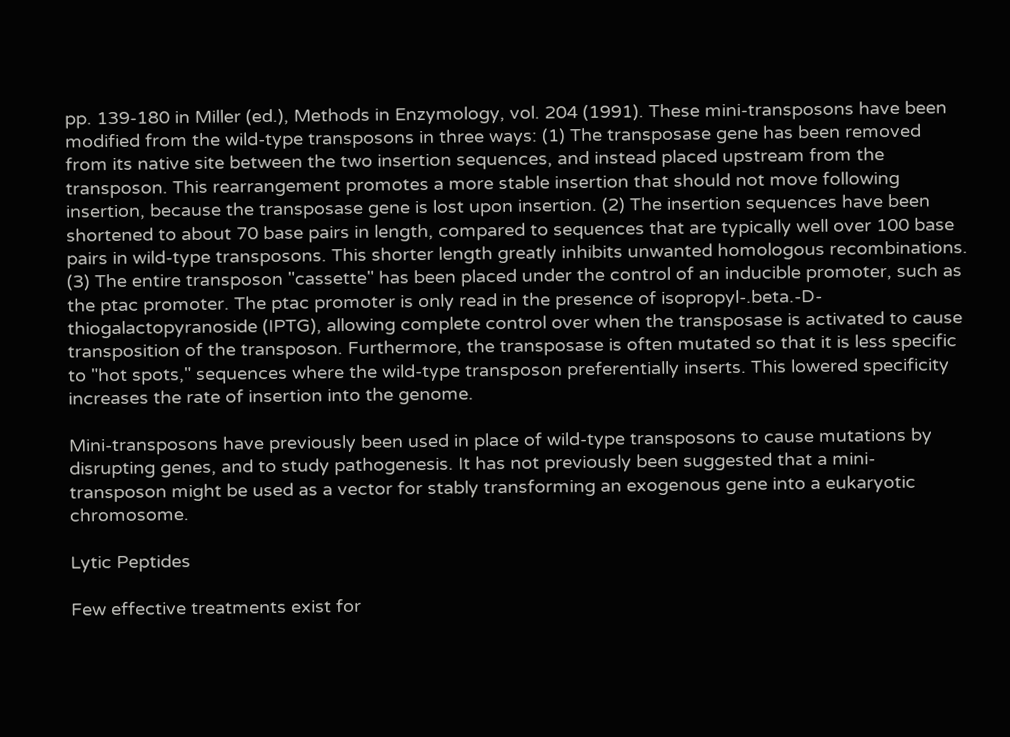pp. 139-180 in Miller (ed.), Methods in Enzymology, vol. 204 (1991). These mini-transposons have been modified from the wild-type transposons in three ways: (1) The transposase gene has been removed from its native site between the two insertion sequences, and instead placed upstream from the transposon. This rearrangement promotes a more stable insertion that should not move following insertion, because the transposase gene is lost upon insertion. (2) The insertion sequences have been shortened to about 70 base pairs in length, compared to sequences that are typically well over 100 base pairs in wild-type transposons. This shorter length greatly inhibits unwanted homologous recombinations. (3) The entire transposon "cassette" has been placed under the control of an inducible promoter, such as the ptac promoter. The ptac promoter is only read in the presence of isopropyl-.beta.-D-thiogalactopyranoside (IPTG), allowing complete control over when the transposase is activated to cause transposition of the transposon. Furthermore, the transposase is often mutated so that it is less specific to "hot spots," sequences where the wild-type transposon preferentially inserts. This lowered specificity increases the rate of insertion into the genome.

Mini-transposons have previously been used in place of wild-type transposons to cause mutations by disrupting genes, and to study pathogenesis. It has not previously been suggested that a mini-transposon might be used as a vector for stably transforming an exogenous gene into a eukaryotic chromosome.

Lytic Peptides

Few effective treatments exist for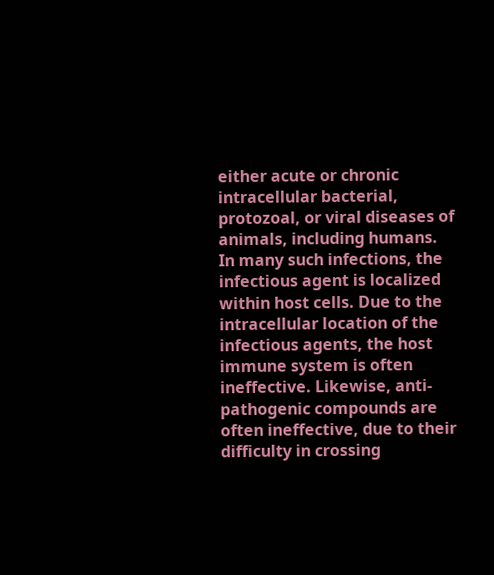either acute or chronic intracellular bacterial, protozoal, or viral diseases of animals, including humans. In many such infections, the infectious agent is localized within host cells. Due to the intracellular location of the infectious agents, the host immune system is often ineffective. Likewise, anti-pathogenic compounds are often ineffective, due to their difficulty in crossing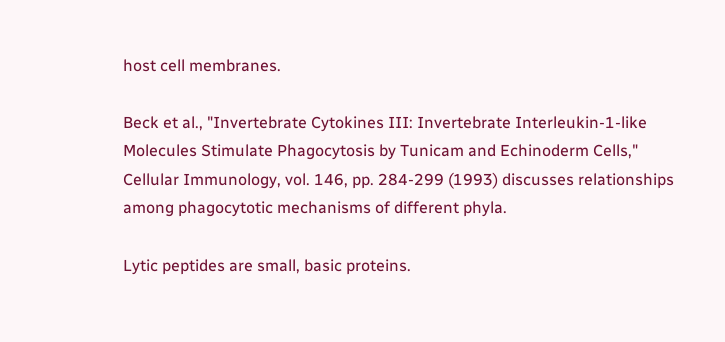host cell membranes.

Beck et al., "Invertebrate Cytokines III: Invertebrate Interleukin-1-like Molecules Stimulate Phagocytosis by Tunicam and Echinoderm Cells," Cellular Immunology, vol. 146, pp. 284-299 (1993) discusses relationships among phagocytotic mechanisms of different phyla.

Lytic peptides are small, basic proteins.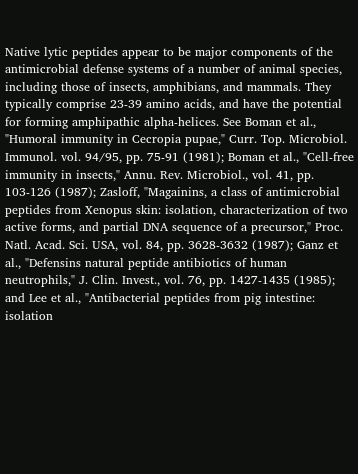Native lytic peptides appear to be major components of the antimicrobial defense systems of a number of animal species, including those of insects, amphibians, and mammals. They typically comprise 23-39 amino acids, and have the potential for forming amphipathic alpha-helices. See Boman et al., "Humoral immunity in Cecropia pupae," Curr. Top. Microbiol. Immunol. vol. 94/95, pp. 75-91 (1981); Boman et al., "Cell-free immunity in insects," Annu. Rev. Microbiol., vol. 41, pp. 103-126 (1987); Zasloff, "Magainins, a class of antimicrobial peptides from Xenopus skin: isolation, characterization of two active forms, and partial DNA sequence of a precursor," Proc. Natl. Acad. Sci. USA, vol. 84, pp. 3628-3632 (1987); Ganz et al., "Defensins natural peptide antibiotics of human neutrophils," J. Clin. Invest., vol. 76, pp. 1427-1435 (1985); and Lee et al., "Antibacterial peptides from pig intestine: isolation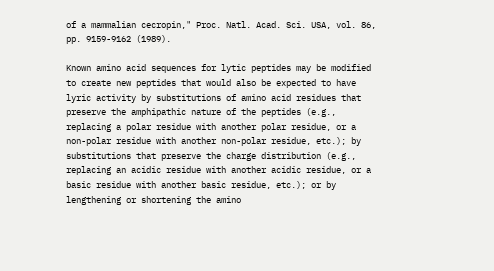of a mammalian cecropin," Proc. Natl. Acad. Sci. USA, vol. 86, pp. 9159-9162 (1989).

Known amino acid sequences for lytic peptides may be modified to create new peptides that would also be expected to have lyric activity by substitutions of amino acid residues that preserve the amphipathic nature of the peptides (e.g., replacing a polar residue with another polar residue, or a non-polar residue with another non-polar residue, etc.); by substitutions that preserve the charge distribution (e.g., replacing an acidic residue with another acidic residue, or a basic residue with another basic residue, etc.); or by lengthening or shortening the amino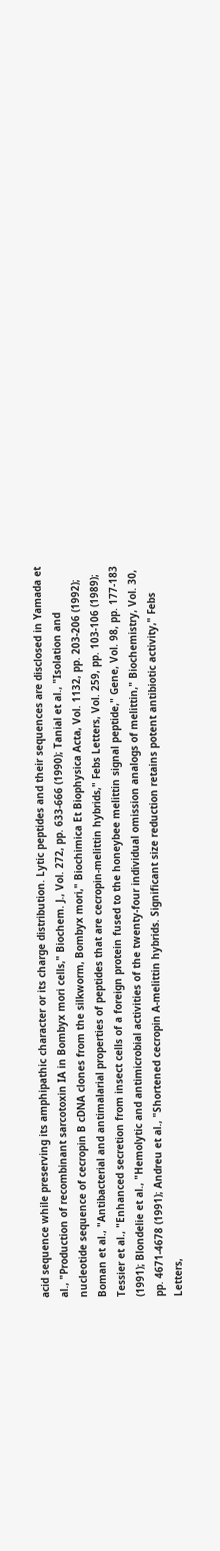acid sequence while preserving its amphipathic character or its charge distribution. Lytic peptides and their sequences are disclosed in Yamada et al., "Production of recombinant sarcotoxin IA in Bombyx mori cells," Biochem. J., Vol. 272, pp. 633-666 (1990); Tanial et al., "Isolation and nucleotide sequence of cecropin B cDNA clones from the silkworm, Bombyx mori," Biochimica Et Biophysica Acta, Vol. 1132, pp. 203-206 (1992); Boman et al., "Antibacterial and antimalarial properties of peptides that are cecropin-melittin hybrids," Febs Letters, Vol. 259, pp. 103-106 (1989); Tessier et al., "Enhanced secretion from insect cells of a foreign protein fused to the honeybee melittin signal peptide," Gene, Vol. 98, pp. 177-183 (1991); Blondelie et al., "Hemolytic and antimicrobial activities of the twenty-four individual omission analogs of melittin," Biochemistry, Vol. 30, pp. 4671-4678 (1991); Andreu et al., "Shortened cecropin A-melittin hybrids. Significant size reduction retains potent antibiotic activity," Febs Letters,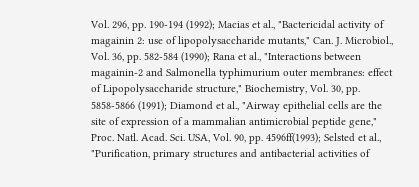Vol. 296, pp. 190-194 (1992); Macias et al., "Bactericidal activity of magainin 2: use of lipopolysaccharide mutants," Can. J. Microbiol., Vol. 36, pp. 582-584 (1990); Rana et al., "Interactions between magainin-2 and Salmonella typhimurium outer membranes: effect of Lipopolysaccharide structure," Biochemistry, Vol. 30, pp. 5858-5866 (1991); Diamond et al., "Airway epithelial cells are the site of expression of a mammalian antimicrobial peptide gene," Proc. Natl. Acad. Sci. USA, Vol. 90, pp. 4596ff(1993); Selsted et al., "Purification, primary structures and antibacterial activities of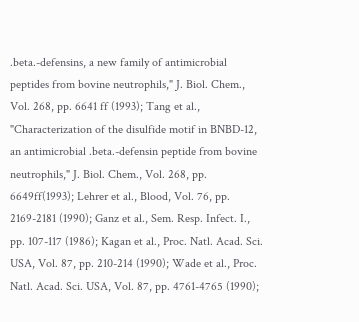.beta.-defensins, a new family of antimicrobial peptides from bovine neutrophils," J. Biol. Chem., Vol. 268, pp. 6641 ff (1993); Tang et al., "Characterization of the disulfide motif in BNBD-12, an antimicrobial .beta.-defensin peptide from bovine neutrophils," J. Biol. Chem., Vol. 268, pp. 6649ff(1993); Lehrer et al., Blood, Vol. 76, pp. 2169-2181 (1990); Ganz et al., Sem. Resp. Infect. I., pp. 107-117 (1986); Kagan et al., Proc. Natl. Acad. Sci. USA, Vol. 87, pp. 210-214 (1990); Wade et al., Proc. Natl. Acad. Sci. USA, Vol. 87, pp. 4761-4765 (1990);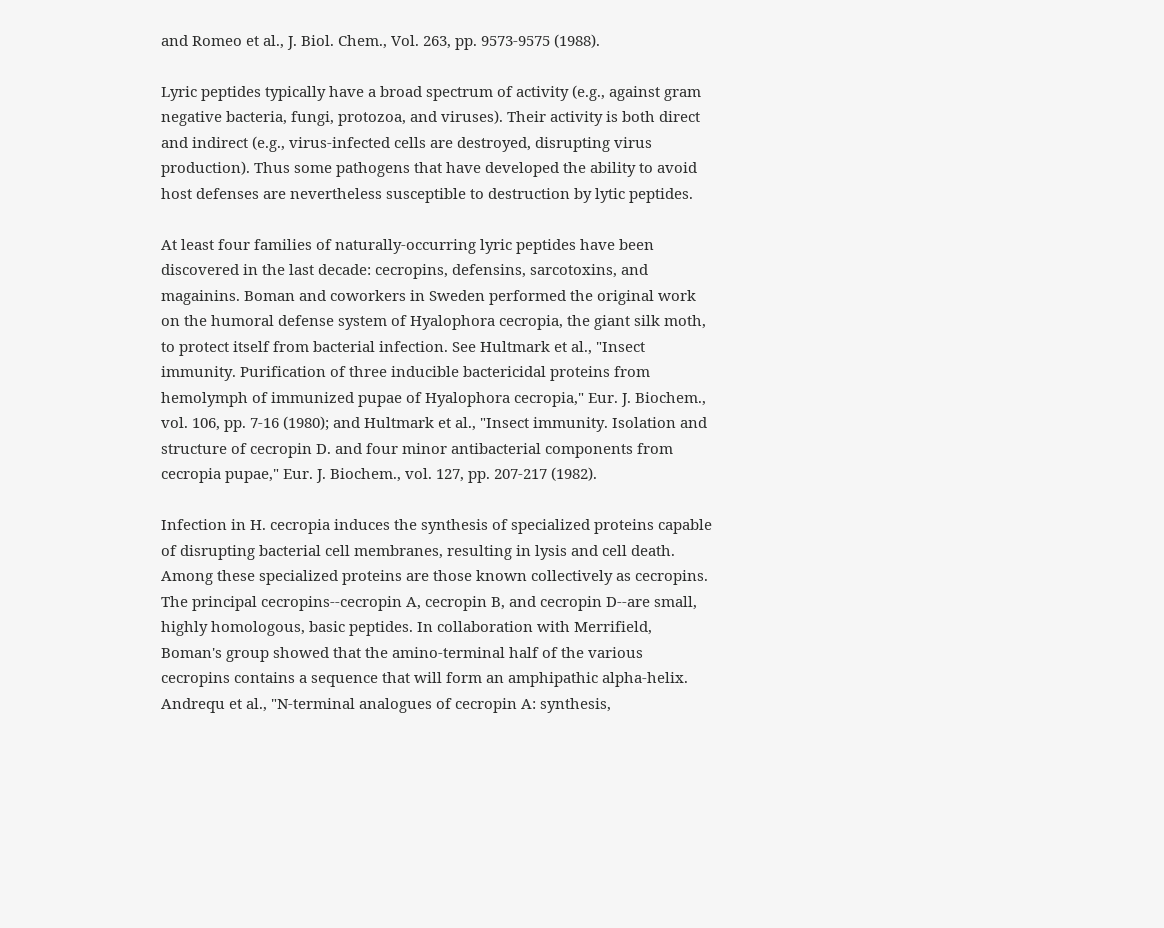and Romeo et al., J. Biol. Chem., Vol. 263, pp. 9573-9575 (1988).

Lyric peptides typically have a broad spectrum of activity (e.g., against gram negative bacteria, fungi, protozoa, and viruses). Their activity is both direct and indirect (e.g., virus-infected cells are destroyed, disrupting virus production). Thus some pathogens that have developed the ability to avoid host defenses are nevertheless susceptible to destruction by lytic peptides.

At least four families of naturally-occurring lyric peptides have been discovered in the last decade: cecropins, defensins, sarcotoxins, and magainins. Boman and coworkers in Sweden performed the original work on the humoral defense system of Hyalophora cecropia, the giant silk moth, to protect itself from bacterial infection. See Hultmark et al., "Insect immunity. Purification of three inducible bactericidal proteins from hemolymph of immunized pupae of Hyalophora cecropia," Eur. J. Biochem., vol. 106, pp. 7-16 (1980); and Hultmark et al., "Insect immunity. Isolation and structure of cecropin D. and four minor antibacterial components from cecropia pupae," Eur. J. Biochem., vol. 127, pp. 207-217 (1982).

Infection in H. cecropia induces the synthesis of specialized proteins capable of disrupting bacterial cell membranes, resulting in lysis and cell death. Among these specialized proteins are those known collectively as cecropins. The principal cecropins--cecropin A, cecropin B, and cecropin D--are small, highly homologous, basic peptides. In collaboration with Merrifield, Boman's group showed that the amino-terminal half of the various cecropins contains a sequence that will form an amphipathic alpha-helix. Andrequ et al., "N-terminal analogues of cecropin A: synthesis,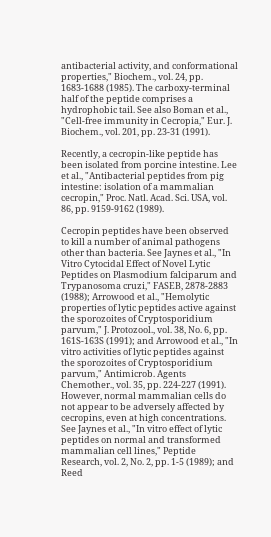antibacterial activity, and conformational properties," Biochem., vol. 24, pp. 1683-1688 (1985). The carboxy-terminal half of the peptide comprises a hydrophobic tail. See also Boman et al., "Cell-free immunity in Cecropia," Eur. J. Biochem., vol. 201, pp. 23-31 (1991).

Recently, a cecropin-like peptide has been isolated from porcine intestine. Lee et al., "Antibacterial peptides from pig intestine: isolation of a mammalian cecropin," Proc. Natl. Acad. Sci. USA, vol. 86, pp. 9159-9162 (1989).

Cecropin peptides have been observed to kill a number of animal pathogens other than bacteria. See Jaynes et al., "In Vitro Cytocidal Effect of Novel Lytic Peptides on Plasmodium falciparum and Trypanosoma cruzi," FASEB, 2878-2883 (1988); Arrowood et al., "Hemolytic properties of lytic peptides active against the sporozoites of Cryptosporidium parvum," J. Protozool., vol. 38, No. 6, pp. 161S-163S (1991); and Arrowood et al., "In vitro activities of lytic peptides against the sporozoites of Cryptosporidium parvum," Antimicrob. Agents Chemother., vol. 35, pp. 224-227 (1991). However, normal mammalian cells do not appear to be adversely affected by cecropins, even at high concentrations. See Jaynes et al., "In vitro effect of lytic peptides on normal and transformed mammalian cell lines," Peptide Research, vol. 2, No. 2, pp. 1-5 (1989); and Reed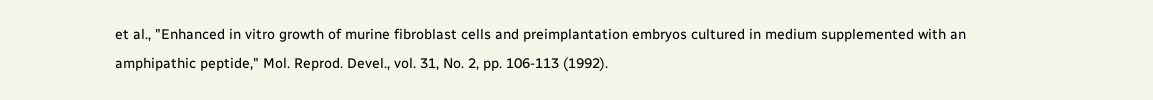et al., "Enhanced in vitro growth of murine fibroblast cells and preimplantation embryos cultured in medium supplemented with an amphipathic peptide," Mol. Reprod. Devel., vol. 31, No. 2, pp. 106-113 (1992).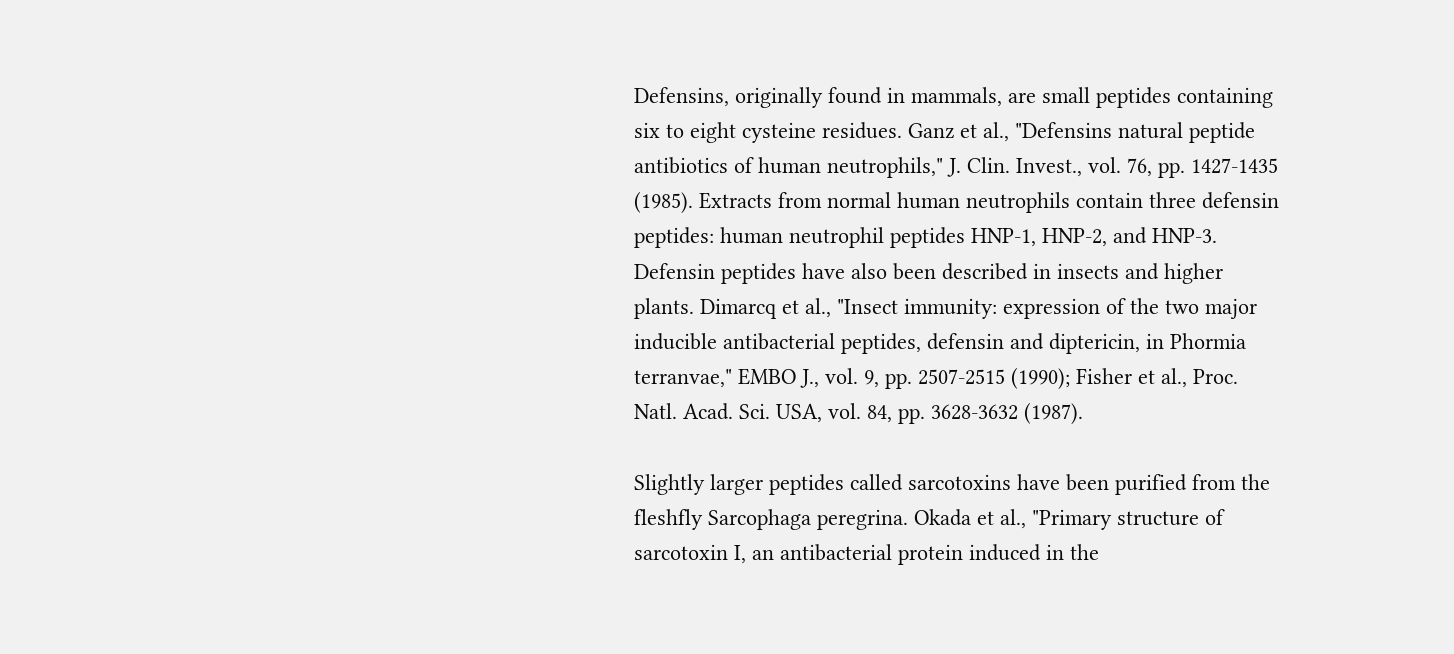Defensins, originally found in mammals, are small peptides containing six to eight cysteine residues. Ganz et al., "Defensins natural peptide antibiotics of human neutrophils," J. Clin. Invest., vol. 76, pp. 1427-1435 (1985). Extracts from normal human neutrophils contain three defensin peptides: human neutrophil peptides HNP-1, HNP-2, and HNP-3. Defensin peptides have also been described in insects and higher plants. Dimarcq et al., "Insect immunity: expression of the two major inducible antibacterial peptides, defensin and diptericin, in Phormia terranvae," EMBO J., vol. 9, pp. 2507-2515 (1990); Fisher et al., Proc. Natl. Acad. Sci. USA, vol. 84, pp. 3628-3632 (1987).

Slightly larger peptides called sarcotoxins have been purified from the fleshfly Sarcophaga peregrina. Okada et al., "Primary structure of sarcotoxin I, an antibacterial protein induced in the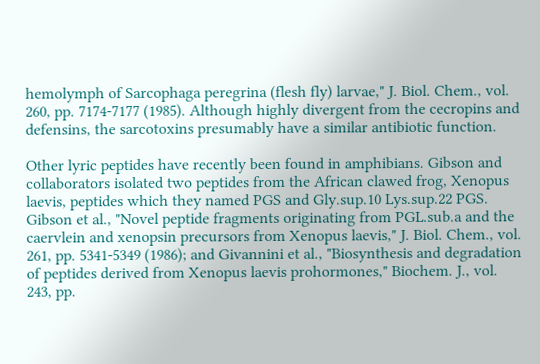hemolymph of Sarcophaga peregrina (flesh fly) larvae," J. Biol. Chem., vol. 260, pp. 7174-7177 (1985). Although highly divergent from the cecropins and defensins, the sarcotoxins presumably have a similar antibiotic function.

Other lyric peptides have recently been found in amphibians. Gibson and collaborators isolated two peptides from the African clawed frog, Xenopus laevis, peptides which they named PGS and Gly.sup.10 Lys.sup.22 PGS. Gibson et al., "Novel peptide fragments originating from PGL.sub.a and the caervlein and xenopsin precursors from Xenopus laevis," J. Biol. Chem., vol. 261, pp. 5341-5349 (1986); and Givannini et al., "Biosynthesis and degradation of peptides derived from Xenopus laevis prohormones," Biochem. J., vol. 243, pp.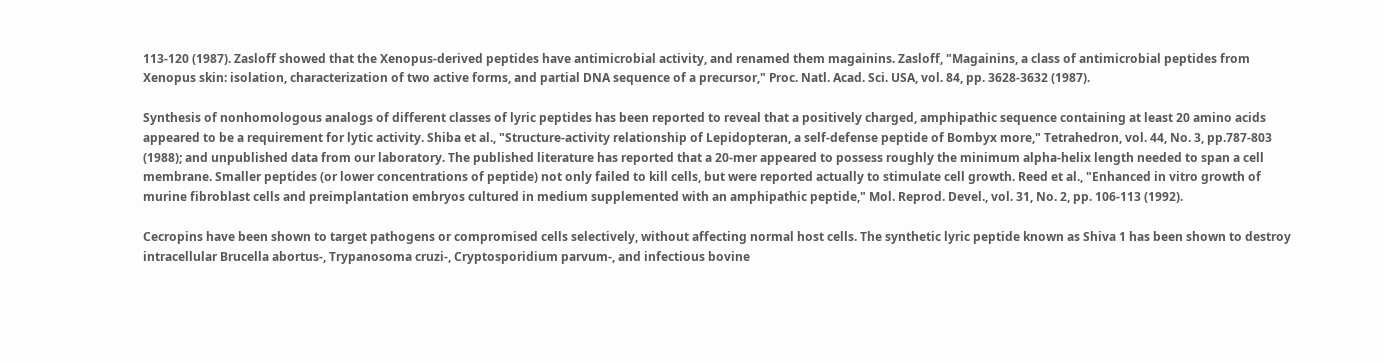113-120 (1987). Zasloff showed that the Xenopus-derived peptides have antimicrobial activity, and renamed them magainins. Zasloff, "Magainins, a class of antimicrobial peptides from Xenopus skin: isolation, characterization of two active forms, and partial DNA sequence of a precursor," Proc. Natl. Acad. Sci. USA, vol. 84, pp. 3628-3632 (1987).

Synthesis of nonhomologous analogs of different classes of lyric peptides has been reported to reveal that a positively charged, amphipathic sequence containing at least 20 amino acids appeared to be a requirement for lytic activity. Shiba et al., "Structure-activity relationship of Lepidopteran, a self-defense peptide of Bombyx more," Tetrahedron, vol. 44, No. 3, pp.787-803 (1988); and unpublished data from our laboratory. The published literature has reported that a 20-mer appeared to possess roughly the minimum alpha-helix length needed to span a cell membrane. Smaller peptides (or lower concentrations of peptide) not only failed to kill cells, but were reported actually to stimulate cell growth. Reed et al., "Enhanced in vitro growth of murine fibroblast cells and preimplantation embryos cultured in medium supplemented with an amphipathic peptide," Mol. Reprod. Devel., vol. 31, No. 2, pp. 106-113 (1992).

Cecropins have been shown to target pathogens or compromised cells selectively, without affecting normal host cells. The synthetic lyric peptide known as Shiva 1 has been shown to destroy intracellular Brucella abortus-, Trypanosoma cruzi-, Cryptosporidium parvum-, and infectious bovine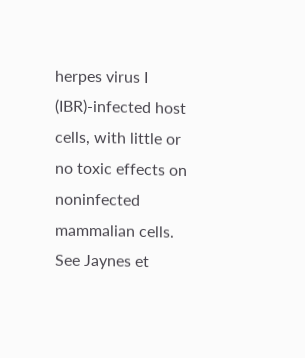herpes virus I (IBR)-infected host cells, with little or no toxic effects on noninfected mammalian cells. See Jaynes et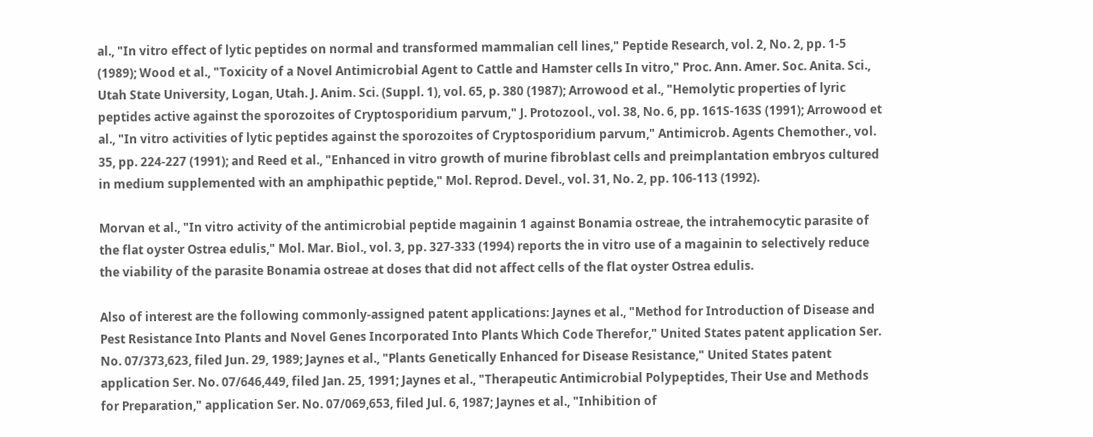al., "In vitro effect of lytic peptides on normal and transformed mammalian cell lines," Peptide Research, vol. 2, No. 2, pp. 1-5 (1989); Wood et al., "Toxicity of a Novel Antimicrobial Agent to Cattle and Hamster cells In vitro," Proc. Ann. Amer. Soc. Anita. Sci., Utah State University, Logan, Utah. J. Anim. Sci. (Suppl. 1), vol. 65, p. 380 (1987); Arrowood et al., "Hemolytic properties of lyric peptides active against the sporozoites of Cryptosporidium parvum," J. Protozool., vol. 38, No. 6, pp. 161S-163S (1991); Arrowood et al., "In vitro activities of lytic peptides against the sporozoites of Cryptosporidium parvum," Antimicrob. Agents Chemother., vol. 35, pp. 224-227 (1991); and Reed et al., "Enhanced in vitro growth of murine fibroblast cells and preimplantation embryos cultured in medium supplemented with an amphipathic peptide," Mol. Reprod. Devel., vol. 31, No. 2, pp. 106-113 (1992).

Morvan et al., "In vitro activity of the antimicrobial peptide magainin 1 against Bonamia ostreae, the intrahemocytic parasite of the flat oyster Ostrea edulis," Mol. Mar. Biol., vol. 3, pp. 327-333 (1994) reports the in vitro use of a magainin to selectively reduce the viability of the parasite Bonamia ostreae at doses that did not affect cells of the flat oyster Ostrea edulis.

Also of interest are the following commonly-assigned patent applications: Jaynes et al., "Method for Introduction of Disease and Pest Resistance Into Plants and Novel Genes Incorporated Into Plants Which Code Therefor," United States patent application Ser. No. 07/373,623, filed Jun. 29, 1989; Jaynes et al., "Plants Genetically Enhanced for Disease Resistance," United States patent application Ser. No. 07/646,449, filed Jan. 25, 1991; Jaynes et al., "Therapeutic Antimicrobial Polypeptides, Their Use and Methods for Preparation," application Ser. No. 07/069,653, filed Jul. 6, 1987; Jaynes et al., "Inhibition of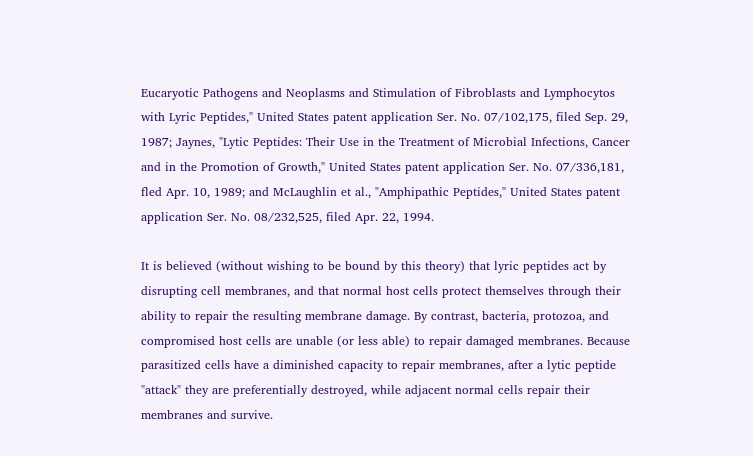Eucaryotic Pathogens and Neoplasms and Stimulation of Fibroblasts and Lymphocytos with Lyric Peptides," United States patent application Ser. No. 07/102,175, filed Sep. 29, 1987; Jaynes, "Lytic Peptides: Their Use in the Treatment of Microbial Infections, Cancer and in the Promotion of Growth," United States patent application Ser. No. 07/336,181, fled Apr. 10, 1989; and McLaughlin et al., "Amphipathic Peptides," United States patent application Ser. No. 08/232,525, filed Apr. 22, 1994.

It is believed (without wishing to be bound by this theory) that lyric peptides act by disrupting cell membranes, and that normal host cells protect themselves through their ability to repair the resulting membrane damage. By contrast, bacteria, protozoa, and compromised host cells are unable (or less able) to repair damaged membranes. Because parasitized cells have a diminished capacity to repair membranes, after a lytic peptide "attack" they are preferentially destroyed, while adjacent normal cells repair their membranes and survive.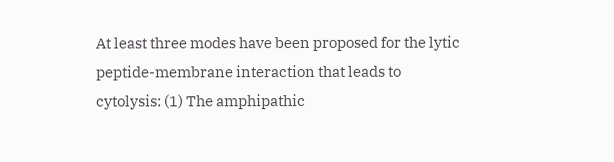At least three modes have been proposed for the lytic peptide-membrane interaction that leads to cytolysis: (1) The amphipathic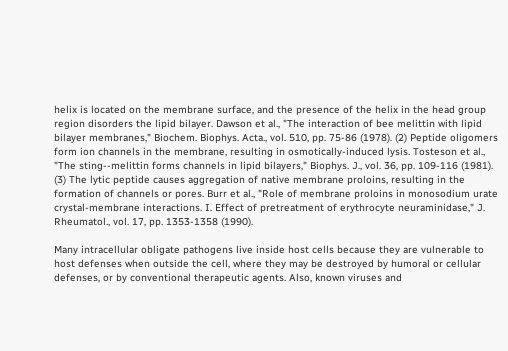helix is located on the membrane surface, and the presence of the helix in the head group region disorders the lipid bilayer. Dawson et al., "The interaction of bee melittin with lipid bilayer membranes," Biochem. Biophys. Acta., vol. 510, pp. 75-86 (1978). (2) Peptide oligomers form ion channels in the membrane, resulting in osmotically-induced lysis. Tosteson et al., "The sting--melittin forms channels in lipid bilayers," Biophys. J., vol. 36, pp. 109-116 (1981). (3) The lytic peptide causes aggregation of native membrane proloins, resulting in the formation of channels or pores. Burr et al., "Role of membrane proloins in monosodium urate crystal-membrane interactions. I. Effect of pretreatment of erythrocyte neuraminidase," J. Rheumatol., vol. 17, pp. 1353-1358 (1990).

Many intracellular obligate pathogens live inside host cells because they are vulnerable to host defenses when outside the cell, where they may be destroyed by humoral or cellular defenses, or by conventional therapeutic agents. Also, known viruses and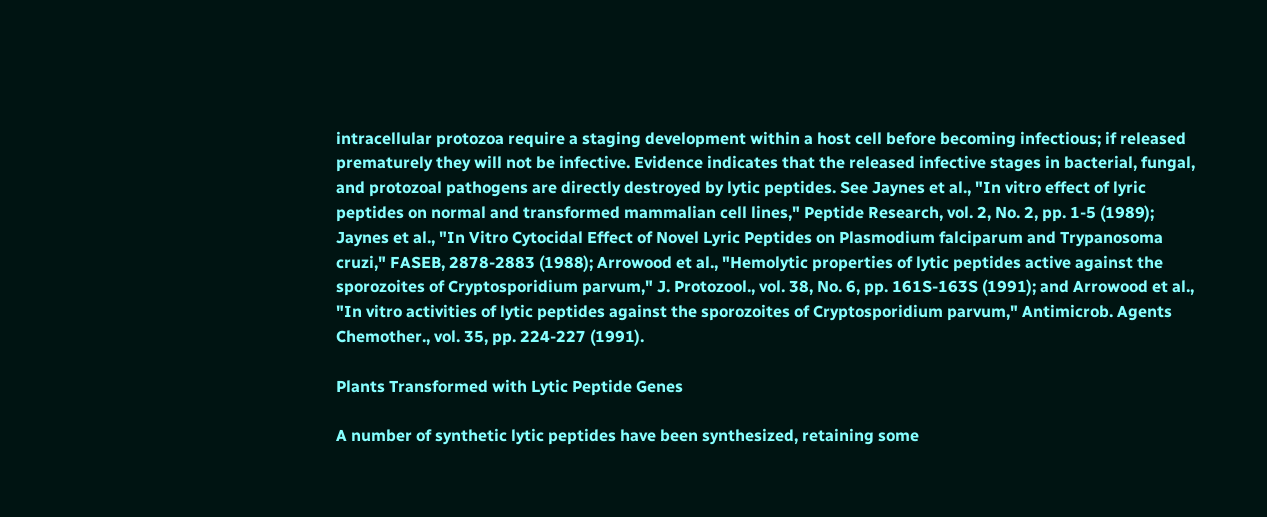intracellular protozoa require a staging development within a host cell before becoming infectious; if released prematurely they will not be infective. Evidence indicates that the released infective stages in bacterial, fungal, and protozoal pathogens are directly destroyed by lytic peptides. See Jaynes et al., "In vitro effect of lyric peptides on normal and transformed mammalian cell lines," Peptide Research, vol. 2, No. 2, pp. 1-5 (1989); Jaynes et al., "In Vitro Cytocidal Effect of Novel Lyric Peptides on Plasmodium falciparum and Trypanosoma cruzi," FASEB, 2878-2883 (1988); Arrowood et al., "Hemolytic properties of lytic peptides active against the sporozoites of Cryptosporidium parvum," J. Protozool., vol. 38, No. 6, pp. 161S-163S (1991); and Arrowood et al., "In vitro activities of lytic peptides against the sporozoites of Cryptosporidium parvum," Antimicrob. Agents Chemother., vol. 35, pp. 224-227 (1991).

Plants Transformed with Lytic Peptide Genes

A number of synthetic lytic peptides have been synthesized, retaining some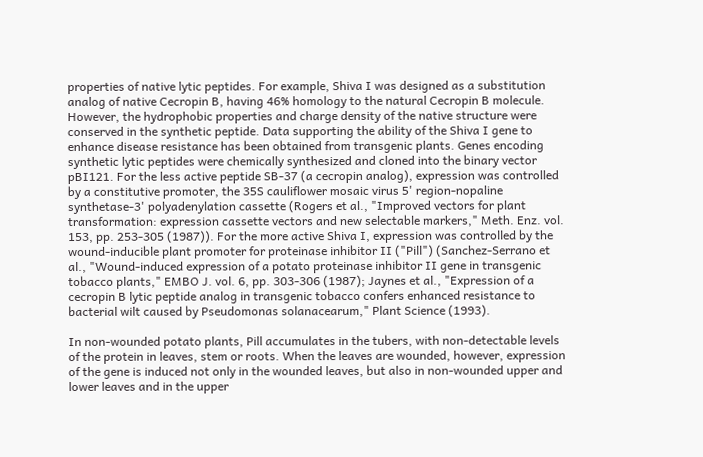properties of native lytic peptides. For example, Shiva I was designed as a substitution analog of native Cecropin B, having 46% homology to the natural Cecropin B molecule. However, the hydrophobic properties and charge density of the native structure were conserved in the synthetic peptide. Data supporting the ability of the Shiva I gene to enhance disease resistance has been obtained from transgenic plants. Genes encoding synthetic lytic peptides were chemically synthesized and cloned into the binary vector pBI121. For the less active peptide SB-37 (a cecropin analog), expression was controlled by a constitutive promoter, the 35S cauliflower mosaic virus 5' region-nopaline synthetase-3' polyadenylation cassette (Rogers et al., "Improved vectors for plant transformation: expression cassette vectors and new selectable markers," Meth. Enz. vol. 153, pp. 253-305 (1987)). For the more active Shiva I, expression was controlled by the wound-inducible plant promoter for proteinase inhibitor II ("Pill") (Sanchez-Serrano et al., "Wound-induced expression of a potato proteinase inhibitor II gene in transgenic tobacco plants," EMBO J. vol. 6, pp. 303-306 (1987); Jaynes et al., "Expression of a cecropin B lytic peptide analog in transgenic tobacco confers enhanced resistance to bacterial wilt caused by Pseudomonas solanacearum," Plant Science (1993).

In non-wounded potato plants, Pill accumulates in the tubers, with non-detectable levels of the protein in leaves, stem or roots. When the leaves are wounded, however, expression of the gene is induced not only in the wounded leaves, but also in non-wounded upper and lower leaves and in the upper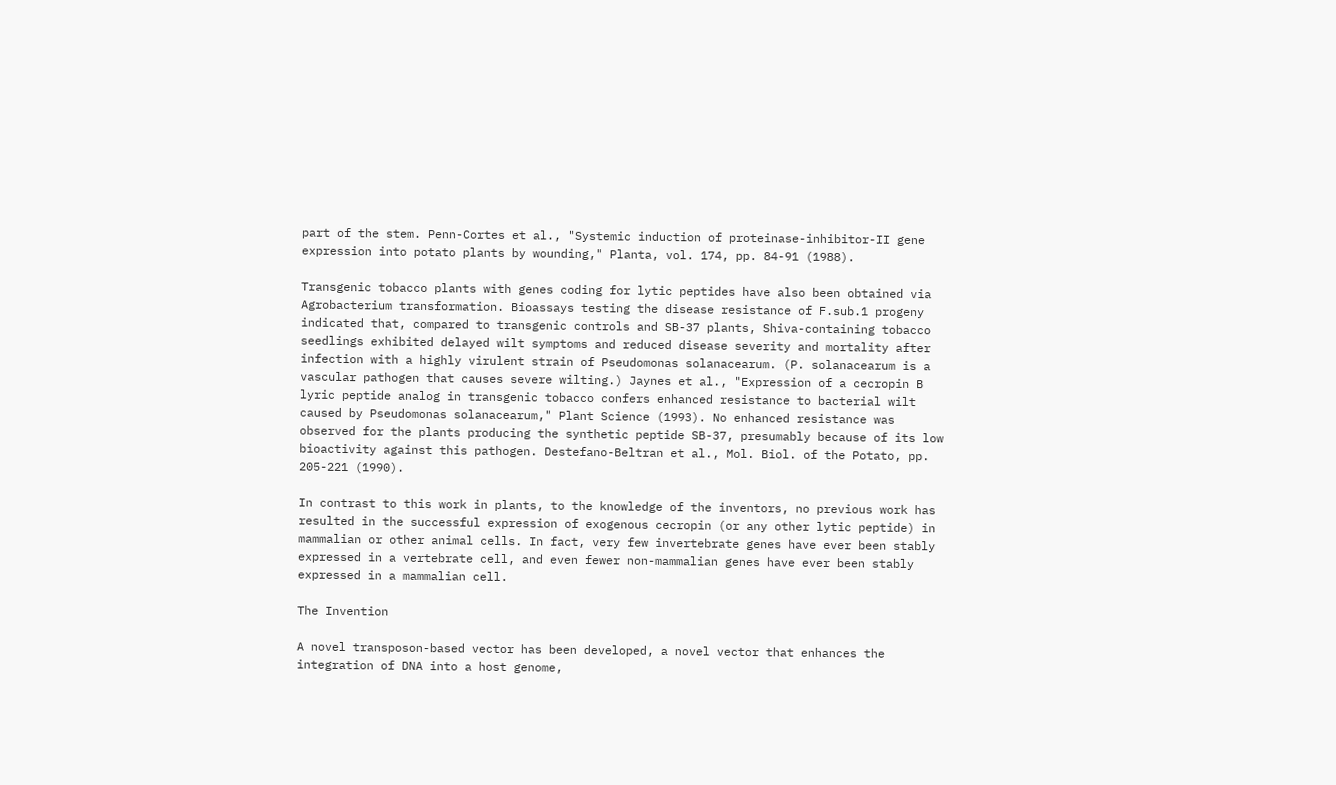part of the stem. Penn-Cortes et al., "Systemic induction of proteinase-inhibitor-II gene expression into potato plants by wounding," Planta, vol. 174, pp. 84-91 (1988).

Transgenic tobacco plants with genes coding for lytic peptides have also been obtained via Agrobacterium transformation. Bioassays testing the disease resistance of F.sub.1 progeny indicated that, compared to transgenic controls and SB-37 plants, Shiva-containing tobacco seedlings exhibited delayed wilt symptoms and reduced disease severity and mortality after infection with a highly virulent strain of Pseudomonas solanacearum. (P. solanacearum is a vascular pathogen that causes severe wilting.) Jaynes et al., "Expression of a cecropin B lyric peptide analog in transgenic tobacco confers enhanced resistance to bacterial wilt caused by Pseudomonas solanacearum," Plant Science (1993). No enhanced resistance was observed for the plants producing the synthetic peptide SB-37, presumably because of its low bioactivity against this pathogen. Destefano-Beltran et al., Mol. Biol. of the Potato, pp. 205-221 (1990).

In contrast to this work in plants, to the knowledge of the inventors, no previous work has resulted in the successful expression of exogenous cecropin (or any other lytic peptide) in mammalian or other animal cells. In fact, very few invertebrate genes have ever been stably expressed in a vertebrate cell, and even fewer non-mammalian genes have ever been stably expressed in a mammalian cell.

The Invention

A novel transposon-based vector has been developed, a novel vector that enhances the integration of DNA into a host genome,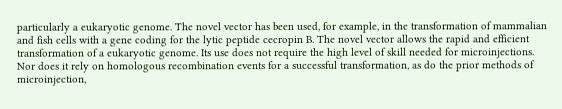particularly a eukaryotic genome. The novel vector has been used, for example, in the transformation of mammalian and fish cells with a gene coding for the lytic peptide cecropin B. The novel vector allows the rapid and efficient transformation of a eukaryotic genome. Its use does not require the high level of skill needed for microinjections. Nor does it rely on homologous recombination events for a successful transformation, as do the prior methods of microinjection,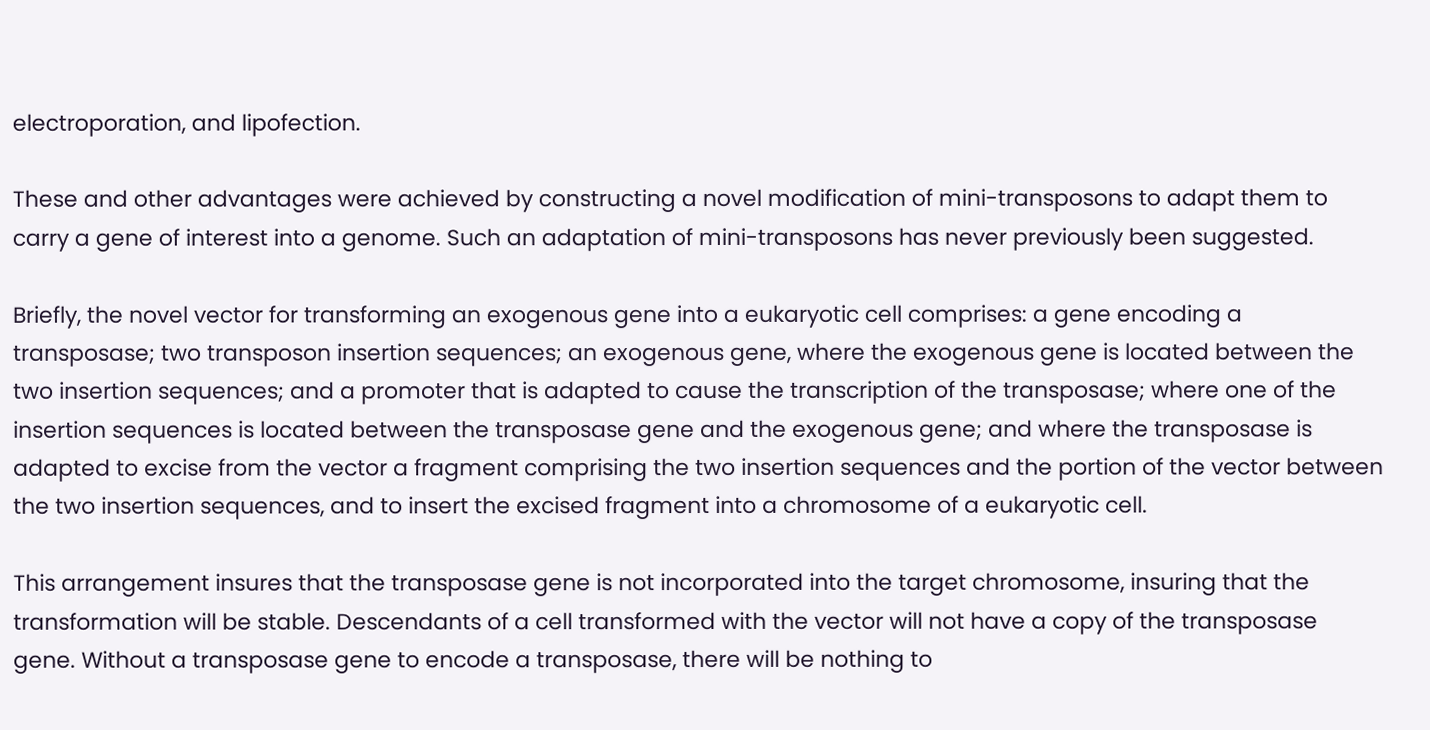electroporation, and lipofection.

These and other advantages were achieved by constructing a novel modification of mini-transposons to adapt them to carry a gene of interest into a genome. Such an adaptation of mini-transposons has never previously been suggested.

Briefly, the novel vector for transforming an exogenous gene into a eukaryotic cell comprises: a gene encoding a transposase; two transposon insertion sequences; an exogenous gene, where the exogenous gene is located between the two insertion sequences; and a promoter that is adapted to cause the transcription of the transposase; where one of the insertion sequences is located between the transposase gene and the exogenous gene; and where the transposase is adapted to excise from the vector a fragment comprising the two insertion sequences and the portion of the vector between the two insertion sequences, and to insert the excised fragment into a chromosome of a eukaryotic cell.

This arrangement insures that the transposase gene is not incorporated into the target chromosome, insuring that the transformation will be stable. Descendants of a cell transformed with the vector will not have a copy of the transposase gene. Without a transposase gene to encode a transposase, there will be nothing to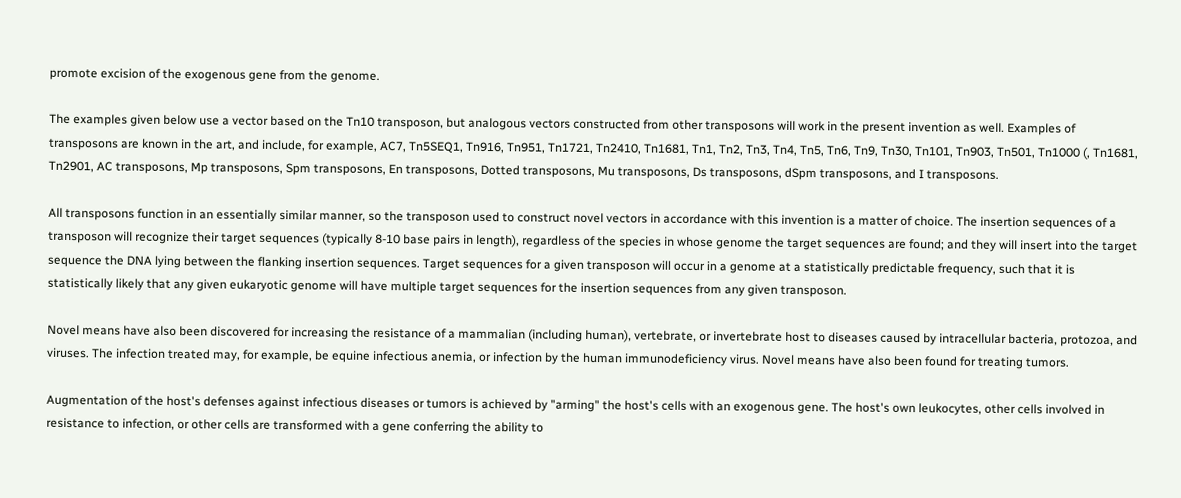promote excision of the exogenous gene from the genome.

The examples given below use a vector based on the Tn10 transposon, but analogous vectors constructed from other transposons will work in the present invention as well. Examples of transposons are known in the art, and include, for example, AC7, Tn5SEQ1, Tn916, Tn951, Tn1721, Tn2410, Tn1681, Tn1, Tn2, Tn3, Tn4, Tn5, Tn6, Tn9, Tn30, Tn101, Tn903, Tn501, Tn1000 (, Tn1681, Tn2901, AC transposons, Mp transposons, Spm transposons, En transposons, Dotted transposons, Mu transposons, Ds transposons, dSpm transposons, and I transposons.

All transposons function in an essentially similar manner, so the transposon used to construct novel vectors in accordance with this invention is a matter of choice. The insertion sequences of a transposon will recognize their target sequences (typically 8-10 base pairs in length), regardless of the species in whose genome the target sequences are found; and they will insert into the target sequence the DNA lying between the flanking insertion sequences. Target sequences for a given transposon will occur in a genome at a statistically predictable frequency, such that it is statistically likely that any given eukaryotic genome will have multiple target sequences for the insertion sequences from any given transposon.

Novel means have also been discovered for increasing the resistance of a mammalian (including human), vertebrate, or invertebrate host to diseases caused by intracellular bacteria, protozoa, and viruses. The infection treated may, for example, be equine infectious anemia, or infection by the human immunodeficiency virus. Novel means have also been found for treating tumors.

Augmentation of the host's defenses against infectious diseases or tumors is achieved by "arming" the host's cells with an exogenous gene. The host's own leukocytes, other cells involved in resistance to infection, or other cells are transformed with a gene conferring the ability to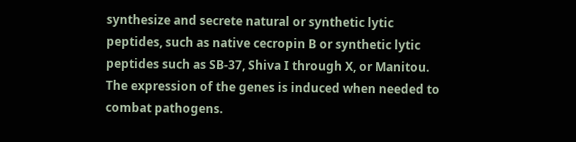synthesize and secrete natural or synthetic lytic peptides, such as native cecropin B or synthetic lytic peptides such as SB-37, Shiva I through X, or Manitou. The expression of the genes is induced when needed to combat pathogens.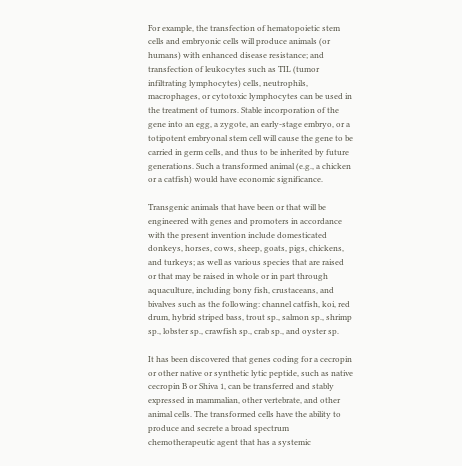For example, the transfection of hematopoietic stem cells and embryonic cells will produce animals (or humans) with enhanced disease resistance; and transfection of leukocytes such as TIL (tumor infiltrating lymphocytes) cells, neutrophils, macrophages, or cytotoxic lymphocytes can be used in the treatment of tumors. Stable incorporation of the gene into an egg, a zygote, an early-stage embryo, or a totipotent embryonal stem cell will cause the gene to be carried in germ cells, and thus to be inherited by future generations. Such a transformed animal (e.g., a chicken or a catfish) would have economic significance.

Transgenic animals that have been or that will be engineered with genes and promoters in accordance with the present invention include domesticated donkeys, horses, cows, sheep, goats, pigs, chickens, and turkeys; as well as various species that are raised or that may be raised in whole or in part through aquaculture, including bony fish, crustaceans, and bivalves such as the following: channel catfish, koi, red drum, hybrid striped bass, trout sp., salmon sp., shrimp sp., lobster sp., crawfish sp., crab sp., and oyster sp.

It has been discovered that genes coding for a cecropin or other native or synthetic lytic peptide, such as native cecropin B or Shiva 1, can be transferred and stably expressed in mammalian, other vertebrate, and other animal cells. The transformed cells have the ability to produce and secrete a broad spectrum chemotherapeutic agent that has a systemic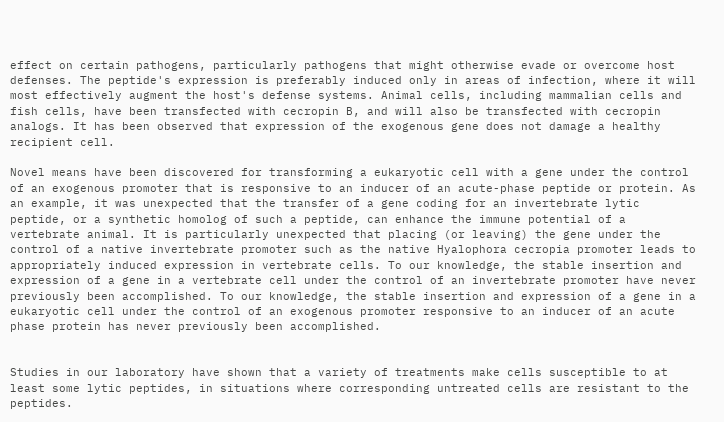effect on certain pathogens, particularly pathogens that might otherwise evade or overcome host defenses. The peptide's expression is preferably induced only in areas of infection, where it will most effectively augment the host's defense systems. Animal cells, including mammalian cells and fish cells, have been transfected with cecropin B, and will also be transfected with cecropin analogs. It has been observed that expression of the exogenous gene does not damage a healthy recipient cell.

Novel means have been discovered for transforming a eukaryotic cell with a gene under the control of an exogenous promoter that is responsive to an inducer of an acute-phase peptide or protein. As an example, it was unexpected that the transfer of a gene coding for an invertebrate lytic peptide, or a synthetic homolog of such a peptide, can enhance the immune potential of a vertebrate animal. It is particularly unexpected that placing (or leaving) the gene under the control of a native invertebrate promoter such as the native Hyalophora cecropia promoter leads to appropriately induced expression in vertebrate cells. To our knowledge, the stable insertion and expression of a gene in a vertebrate cell under the control of an invertebrate promoter have never previously been accomplished. To our knowledge, the stable insertion and expression of a gene in a eukaryotic cell under the control of an exogenous promoter responsive to an inducer of an acute phase protein has never previously been accomplished.


Studies in our laboratory have shown that a variety of treatments make cells susceptible to at least some lytic peptides, in situations where corresponding untreated cells are resistant to the peptides.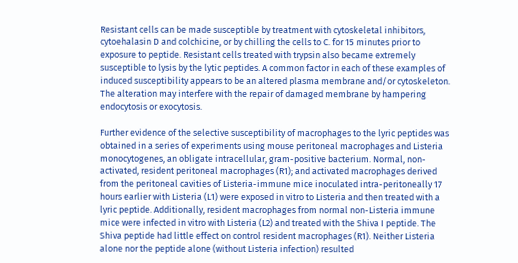Resistant cells can be made susceptible by treatment with cytoskeletal inhibitors, cytoehalasin D and colchicine, or by chilling the cells to C. for 15 minutes prior to exposure to peptide. Resistant cells treated with trypsin also became extremely susceptible to lysis by the lytic peptides. A common factor in each of these examples of induced susceptibility appears to be an altered plasma membrane and/or cytoskeleton. The alteration may interfere with the repair of damaged membrane by hampering endocytosis or exocytosis.

Further evidence of the selective susceptibility of macrophages to the lyric peptides was obtained in a series of experiments using mouse peritoneal macrophages and Listeria monocytogenes, an obligate intracellular, gram-positive bacterium. Normal, non-activated, resident peritoneal macrophages (R1); and activated macrophages derived from the peritoneal cavities of Listeria-immune mice inoculated intra-peritoneally 17 hours earlier with Listeria (L1) were exposed in vitro to Listeria and then treated with a lyric peptide. Additionally, resident macrophages from normal non-Listeria immune mice were infected in vitro with Listeria (L2) and treated with the Shiva I peptide. The Shiva peptide had little effect on control resident macrophages (R1). Neither Listeria alone nor the peptide alone (without Listeria infection) resulted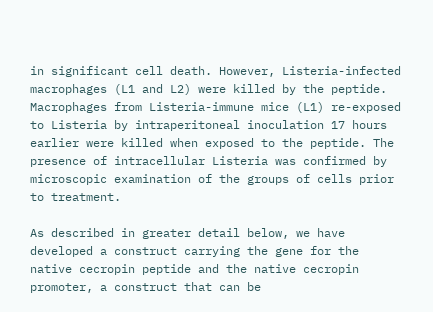in significant cell death. However, Listeria-infected macrophages (L1 and L2) were killed by the peptide. Macrophages from Listeria-immune mice (L1) re-exposed to Listeria by intraperitoneal inoculation 17 hours earlier were killed when exposed to the peptide. The presence of intracellular Listeria was confirmed by microscopic examination of the groups of cells prior to treatment.

As described in greater detail below, we have developed a construct carrying the gene for the native cecropin peptide and the native cecropin promoter, a construct that can be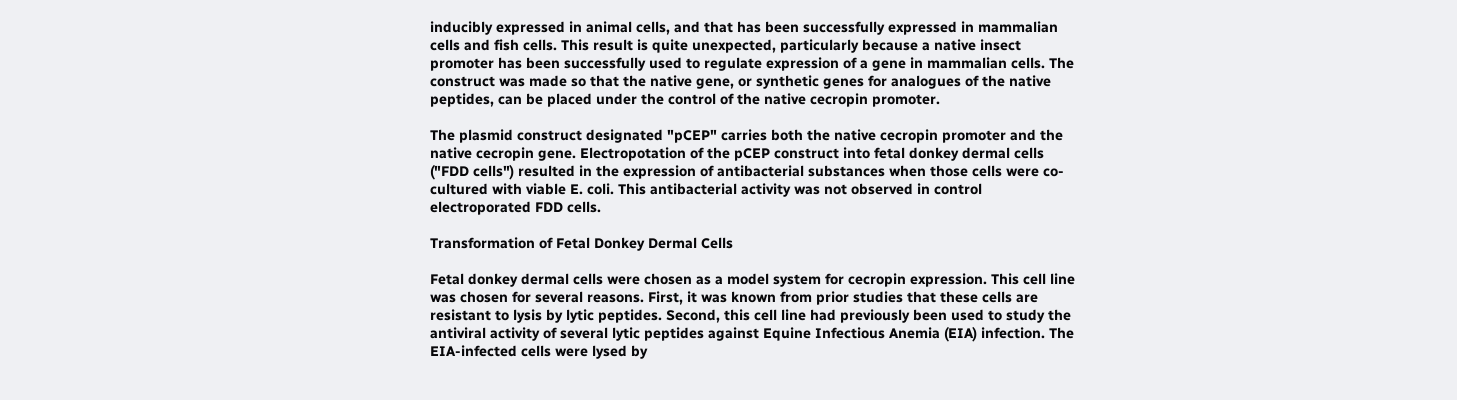inducibly expressed in animal cells, and that has been successfully expressed in mammalian cells and fish cells. This result is quite unexpected, particularly because a native insect promoter has been successfully used to regulate expression of a gene in mammalian cells. The construct was made so that the native gene, or synthetic genes for analogues of the native peptides, can be placed under the control of the native cecropin promoter.

The plasmid construct designated "pCEP" carries both the native cecropin promoter and the native cecropin gene. Electropotation of the pCEP construct into fetal donkey dermal cells ("FDD cells") resulted in the expression of antibacterial substances when those cells were co-cultured with viable E. coli. This antibacterial activity was not observed in control electroporated FDD cells.

Transformation of Fetal Donkey Dermal Cells

Fetal donkey dermal cells were chosen as a model system for cecropin expression. This cell line was chosen for several reasons. First, it was known from prior studies that these cells are resistant to lysis by lytic peptides. Second, this cell line had previously been used to study the antiviral activity of several lytic peptides against Equine Infectious Anemia (EIA) infection. The EIA-infected cells were lysed by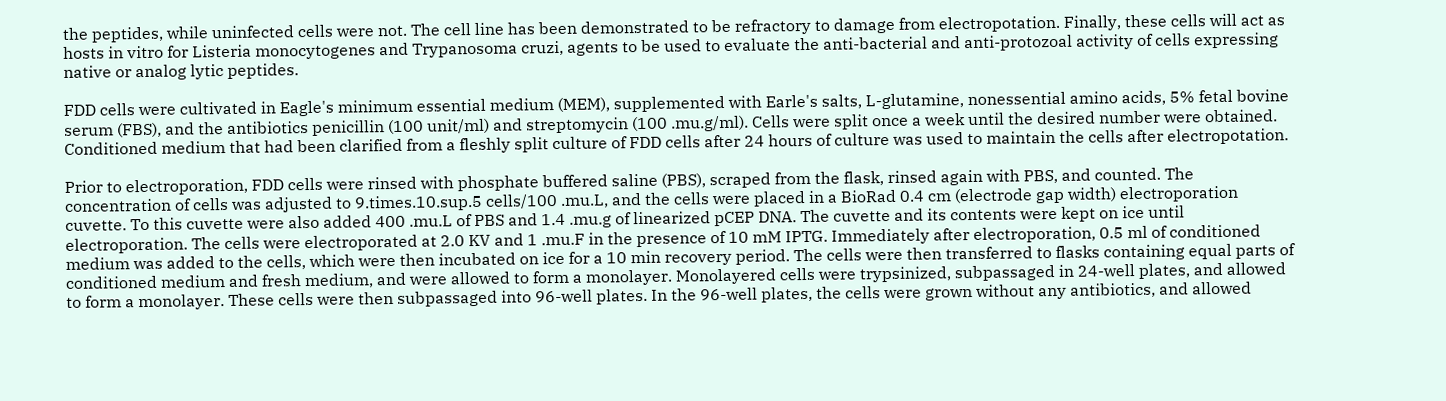the peptides, while uninfected cells were not. The cell line has been demonstrated to be refractory to damage from electropotation. Finally, these cells will act as hosts in vitro for Listeria monocytogenes and Trypanosoma cruzi, agents to be used to evaluate the anti-bacterial and anti-protozoal activity of cells expressing native or analog lytic peptides.

FDD cells were cultivated in Eagle's minimum essential medium (MEM), supplemented with Earle's salts, L-glutamine, nonessential amino acids, 5% fetal bovine serum (FBS), and the antibiotics penicillin (100 unit/ml) and streptomycin (100 .mu.g/ml). Cells were split once a week until the desired number were obtained. Conditioned medium that had been clarified from a fleshly split culture of FDD cells after 24 hours of culture was used to maintain the cells after electropotation.

Prior to electroporation, FDD cells were rinsed with phosphate buffered saline (PBS), scraped from the flask, rinsed again with PBS, and counted. The concentration of cells was adjusted to 9.times.10.sup.5 cells/100 .mu.L, and the cells were placed in a BioRad 0.4 cm (electrode gap width) electroporation cuvette. To this cuvette were also added 400 .mu.L of PBS and 1.4 .mu.g of linearized pCEP DNA. The cuvette and its contents were kept on ice until electroporation. The cells were electroporated at 2.0 KV and 1 .mu.F in the presence of 10 mM IPTG. Immediately after electroporation, 0.5 ml of conditioned medium was added to the cells, which were then incubated on ice for a 10 min recovery period. The cells were then transferred to flasks containing equal parts of conditioned medium and fresh medium, and were allowed to form a monolayer. Monolayered cells were trypsinized, subpassaged in 24-well plates, and allowed to form a monolayer. These cells were then subpassaged into 96-well plates. In the 96-well plates, the cells were grown without any antibiotics, and allowed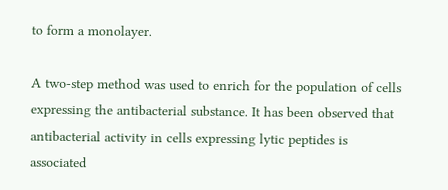to form a monolayer.

A two-step method was used to enrich for the population of cells expressing the antibacterial substance. It has been observed that antibacterial activity in cells expressing lytic peptides is associated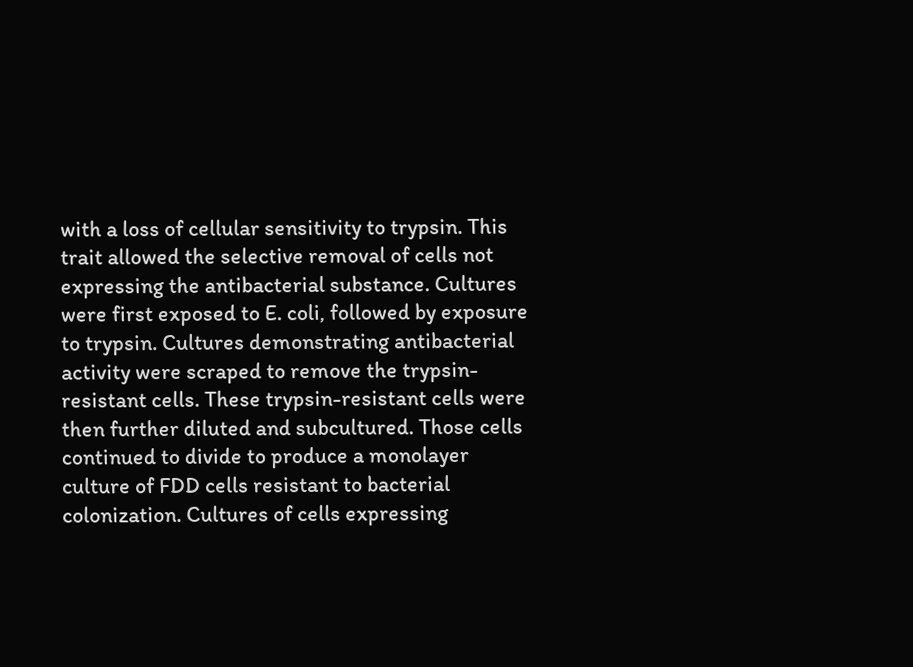with a loss of cellular sensitivity to trypsin. This trait allowed the selective removal of cells not expressing the antibacterial substance. Cultures were first exposed to E. coli, followed by exposure to trypsin. Cultures demonstrating antibacterial activity were scraped to remove the trypsin-resistant cells. These trypsin-resistant cells were then further diluted and subcultured. Those cells continued to divide to produce a monolayer culture of FDD cells resistant to bacterial colonization. Cultures of cells expressing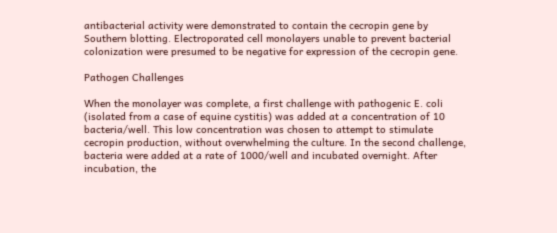antibacterial activity were demonstrated to contain the cecropin gene by Southern blotting. Electroporated cell monolayers unable to prevent bacterial colonization were presumed to be negative for expression of the cecropin gene.

Pathogen Challenges

When the monolayer was complete, a first challenge with pathogenic E. coli (isolated from a case of equine cystitis) was added at a concentration of 10 bacteria/well. This low concentration was chosen to attempt to stimulate cecropin production, without overwhelming the culture. In the second challenge, bacteria were added at a rate of 1000/well and incubated overnight. After incubation, the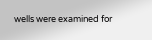wells were examined for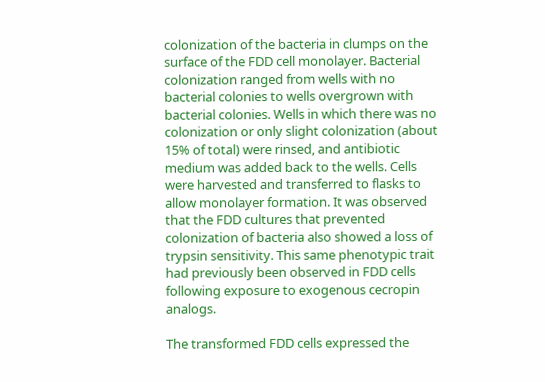colonization of the bacteria in clumps on the surface of the FDD cell monolayer. Bacterial colonization ranged from wells with no bacterial colonies to wells overgrown with bacterial colonies. Wells in which there was no colonization or only slight colonization (about 15% of total) were rinsed, and antibiotic medium was added back to the wells. Cells were harvested and transferred to flasks to allow monolayer formation. It was observed that the FDD cultures that prevented colonization of bacteria also showed a loss of trypsin sensitivity. This same phenotypic trait had previously been observed in FDD cells following exposure to exogenous cecropin analogs.

The transformed FDD cells expressed the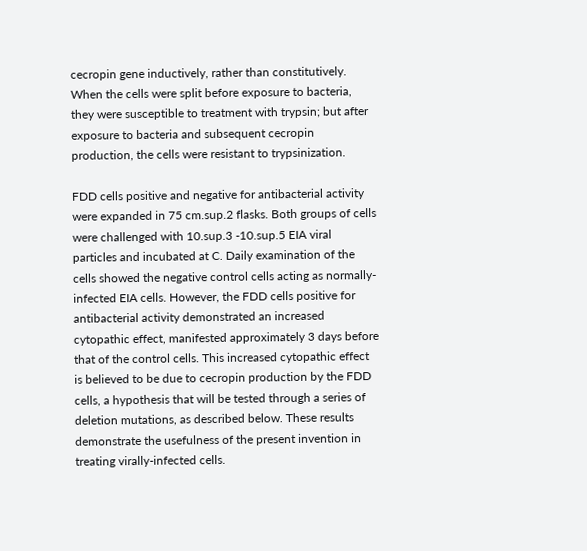cecropin gene inductively, rather than constitutively. When the cells were split before exposure to bacteria, they were susceptible to treatment with trypsin; but after exposure to bacteria and subsequent cecropin production, the cells were resistant to trypsinization.

FDD cells positive and negative for antibacterial activity were expanded in 75 cm.sup.2 flasks. Both groups of cells were challenged with 10.sup.3 -10.sup.5 EIA viral particles and incubated at C. Daily examination of the cells showed the negative control cells acting as normally-infected EIA cells. However, the FDD cells positive for antibacterial activity demonstrated an increased cytopathic effect, manifested approximately 3 days before that of the control cells. This increased cytopathic effect is believed to be due to cecropin production by the FDD cells, a hypothesis that will be tested through a series of deletion mutations, as described below. These results demonstrate the usefulness of the present invention in treating virally-infected cells.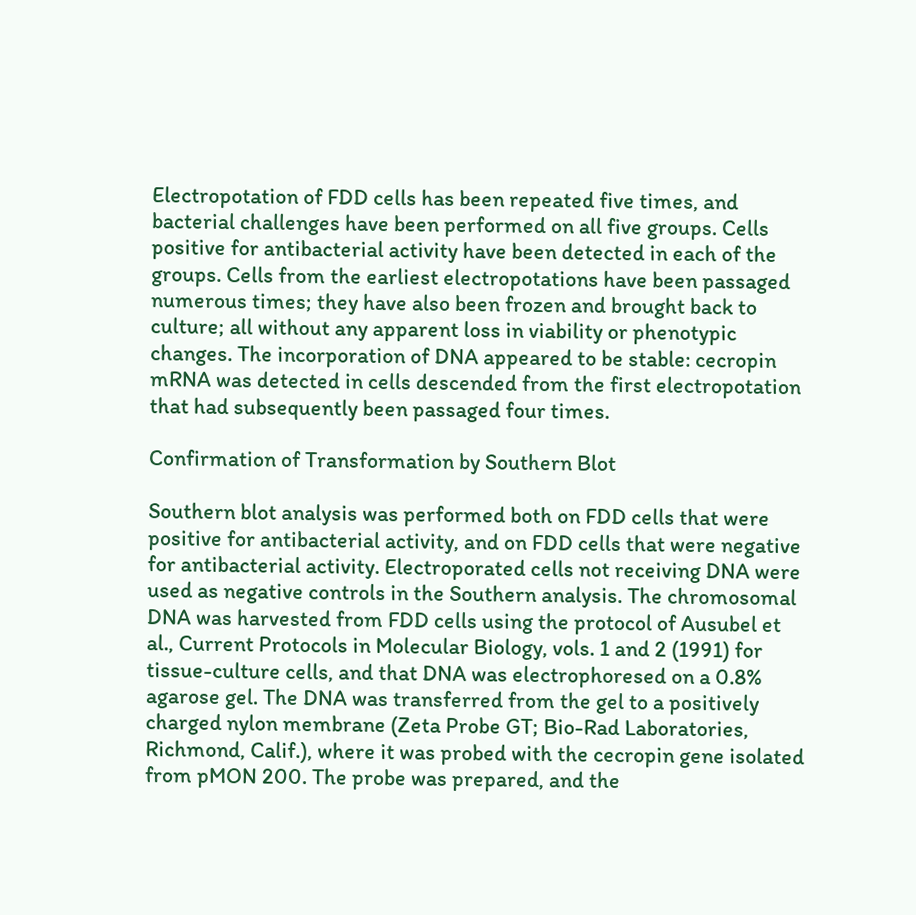Electropotation of FDD cells has been repeated five times, and bacterial challenges have been performed on all five groups. Cells positive for antibacterial activity have been detected in each of the groups. Cells from the earliest electropotations have been passaged numerous times; they have also been frozen and brought back to culture; all without any apparent loss in viability or phenotypic changes. The incorporation of DNA appeared to be stable: cecropin mRNA was detected in cells descended from the first electropotation that had subsequently been passaged four times.

Confirmation of Transformation by Southern Blot

Southern blot analysis was performed both on FDD cells that were positive for antibacterial activity, and on FDD cells that were negative for antibacterial activity. Electroporated cells not receiving DNA were used as negative controls in the Southern analysis. The chromosomal DNA was harvested from FDD cells using the protocol of Ausubel et al., Current Protocols in Molecular Biology, vols. 1 and 2 (1991) for tissue-culture cells, and that DNA was electrophoresed on a 0.8% agarose gel. The DNA was transferred from the gel to a positively charged nylon membrane (Zeta Probe GT; Bio-Rad Laboratories, Richmond, Calif.), where it was probed with the cecropin gene isolated from pMON 200. The probe was prepared, and the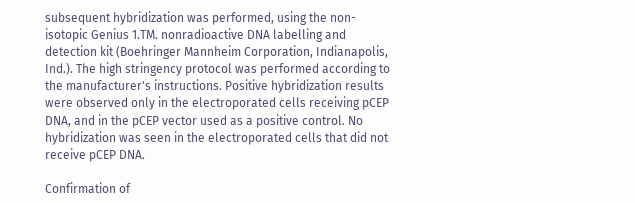subsequent hybridization was performed, using the non-isotopic Genius 1.TM. nonradioactive DNA labelling and detection kit (Boehringer Mannheim Corporation, Indianapolis, Ind.). The high stringency protocol was performed according to the manufacturer's instructions. Positive hybridization results were observed only in the electroporated cells receiving pCEP DNA, and in the pCEP vector used as a positive control. No hybridization was seen in the electroporated cells that did not receive pCEP DNA.

Confirmation of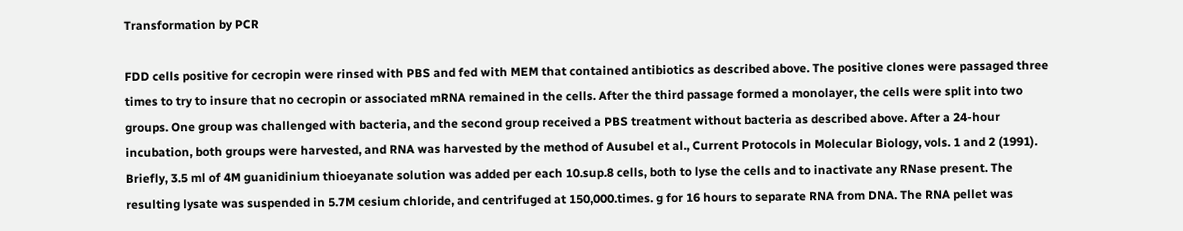Transformation by PCR

FDD cells positive for cecropin were rinsed with PBS and fed with MEM that contained antibiotics as described above. The positive clones were passaged three times to try to insure that no cecropin or associated mRNA remained in the cells. After the third passage formed a monolayer, the cells were split into two groups. One group was challenged with bacteria, and the second group received a PBS treatment without bacteria as described above. After a 24-hour incubation, both groups were harvested, and RNA was harvested by the method of Ausubel et al., Current Protocols in Molecular Biology, vols. 1 and 2 (1991). Briefly, 3.5 ml of 4M guanidinium thioeyanate solution was added per each 10.sup.8 cells, both to lyse the cells and to inactivate any RNase present. The resulting lysate was suspended in 5.7M cesium chloride, and centrifuged at 150,000.times. g for 16 hours to separate RNA from DNA. The RNA pellet was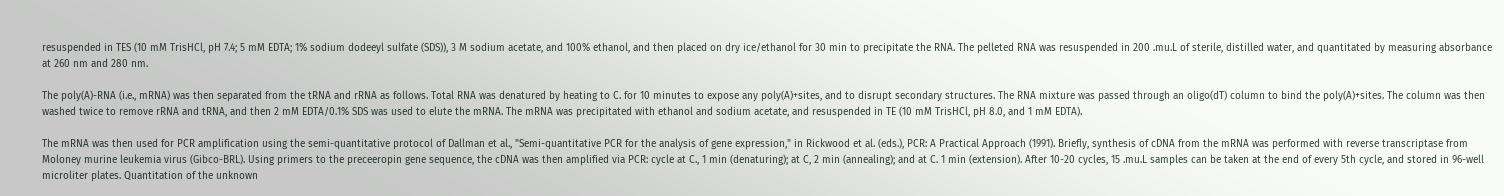resuspended in TES (10 mM TrisHCl, pH 7.4; 5 mM EDTA; 1% sodium dodeeyl sulfate (SDS)), 3 M sodium acetate, and 100% ethanol, and then placed on dry ice/ethanol for 30 min to precipitate the RNA. The pelleted RNA was resuspended in 200 .mu.L of sterile, distilled water, and quantitated by measuring absorbance at 260 nm and 280 nm.

The poly(A)-RNA (i.e., mRNA) was then separated from the tRNA and rRNA as follows. Total RNA was denatured by heating to C. for 10 minutes to expose any poly(A)+sites, and to disrupt secondary structures. The RNA mixture was passed through an oligo(dT) column to bind the poly(A)+sites. The column was then washed twice to remove rRNA and tRNA, and then 2 mM EDTA/0.1% SDS was used to elute the mRNA. The mRNA was precipitated with ethanol and sodium acetate, and resuspended in TE (10 mM TrisHCl, pH 8.0, and 1 mM EDTA).

The mRNA was then used for PCR amplification using the semi-quantitative protocol of Dallman et al., "Semi-quantitative PCR for the analysis of gene expression," in Rickwood et al. (eds.), PCR: A Practical Approach (1991). Briefly, synthesis of cDNA from the mRNA was performed with reverse transcriptase from Moloney murine leukemia virus (Gibco-BRL). Using primers to the preceeropin gene sequence, the cDNA was then amplified via PCR: cycle at C., 1 min (denaturing); at C, 2 min (annealing); and at C. 1 min (extension). After 10-20 cycles, 15 .mu.L samples can be taken at the end of every 5th cycle, and stored in 96-well microliter plates. Quantitation of the unknown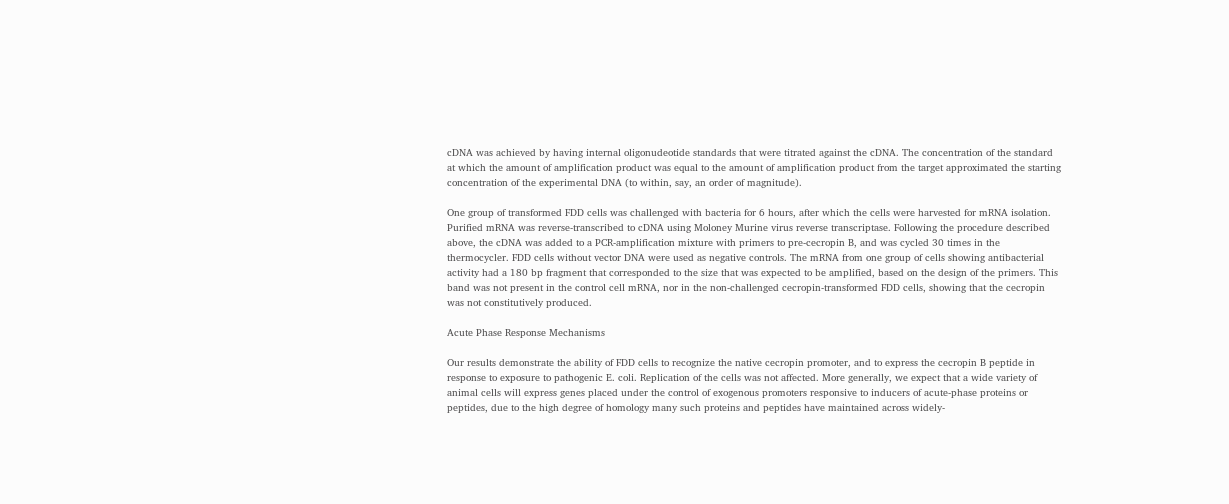cDNA was achieved by having internal oligonudeotide standards that were titrated against the cDNA. The concentration of the standard at which the amount of amplification product was equal to the amount of amplification product from the target approximated the starting concentration of the experimental DNA (to within, say, an order of magnitude).

One group of transformed FDD cells was challenged with bacteria for 6 hours, after which the cells were harvested for mRNA isolation. Purified mRNA was reverse-transcribed to cDNA using Moloney Murine virus reverse transcriptase. Following the procedure described above, the cDNA was added to a PCR-amplification mixture with primers to pre-cecropin B, and was cycled 30 times in the thermocycler. FDD cells without vector DNA were used as negative controls. The mRNA from one group of cells showing antibacterial activity had a 180 bp fragment that corresponded to the size that was expected to be amplified, based on the design of the primers. This band was not present in the control cell mRNA, nor in the non-challenged cecropin-transformed FDD cells, showing that the cecropin was not constitutively produced.

Acute Phase Response Mechanisms

Our results demonstrate the ability of FDD cells to recognize the native cecropin promoter, and to express the cecropin B peptide in response to exposure to pathogenic E. coli. Replication of the cells was not affected. More generally, we expect that a wide variety of animal cells will express genes placed under the control of exogenous promoters responsive to inducers of acute-phase proteins or peptides, due to the high degree of homology many such proteins and peptides have maintained across widely-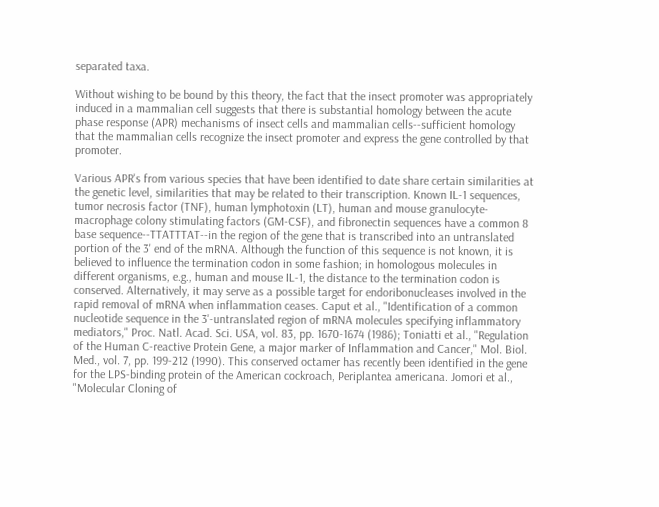separated taxa.

Without wishing to be bound by this theory, the fact that the insect promoter was appropriately induced in a mammalian cell suggests that there is substantial homology between the acute phase response (APR) mechanisms of insect cells and mammalian cells--sufficient homology that the mammalian cells recognize the insect promoter and express the gene controlled by that promoter.

Various APR's from various species that have been identified to date share certain similarities at the genetic level, similarities that may be related to their transcription. Known IL-1 sequences, tumor necrosis factor (TNF), human lymphotoxin (LT), human and mouse granulocyte-macrophage colony stimulating factors (GM-CSF), and fibronectin sequences have a common 8 base sequence--TTATTTAT--in the region of the gene that is transcribed into an untranslated portion of the 3' end of the mRNA. Although the function of this sequence is not known, it is believed to influence the termination codon in some fashion; in homologous molecules in different organisms, e.g., human and mouse IL-1, the distance to the termination codon is conserved. Alternatively, it may serve as a possible target for endoribonucleases involved in the rapid removal of mRNA when inflammation ceases. Caput et al., "Identification of a common nucleotide sequence in the 3'-untranslated region of mRNA molecules specifying inflammatory mediators," Proc. Natl. Acad. Sci. USA, vol. 83, pp. 1670-1674 (1986); Toniatti et al., "Regulation of the Human C-reactive Protein Gene, a major marker of Inflammation and Cancer," Mol. Biol. Med., vol. 7, pp. 199-212 (1990). This conserved octamer has recently been identified in the gene for the LPS-binding protein of the American cockroach, Periplantea americana. Jomori et al., "Molecular Cloning of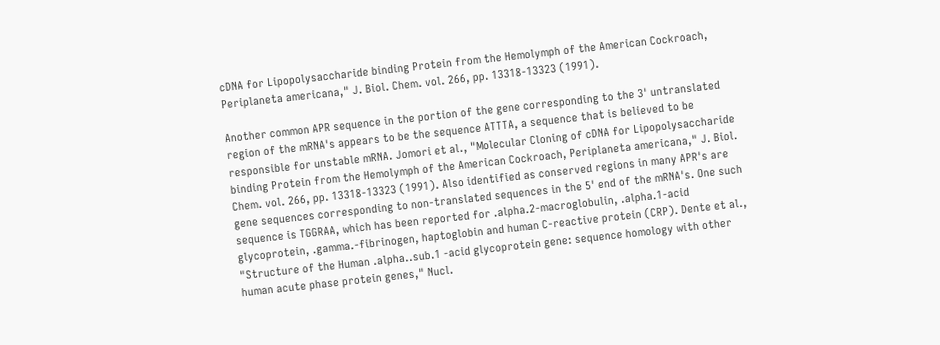cDNA for Lipopolysaccharide binding Protein from the Hemolymph of the American Cockroach, Periplaneta americana," J. Biol. Chem. vol. 266, pp. 13318-13323 (1991).

Another common APR sequence in the portion of the gene corresponding to the 3' untranslated region of the mRNA's appears to be the sequence ATTTA, a sequence that is believed to be responsible for unstable mRNA. Jomori et al., "Molecular Cloning of cDNA for Lipopolysaccharide binding Protein from the Hemolymph of the American Cockroach, Periplaneta americana," J. Biol. Chem. vol. 266, pp. 13318-13323 (1991). Also identified as conserved regions in many APR's are gene sequences corresponding to non-translated sequences in the 5' end of the mRNA's. One such sequence is TGGRAA, which has been reported for .alpha.2-macroglobulin, .alpha.1-acid glycoprotein, .gamma.-fibrinogen, haptoglobin and human C-reactive protein (CRP). Dente et al., "Structure of the Human .alpha..sub.1 -acid glycoprotein gene: sequence homology with other human acute phase protein genes," Nucl.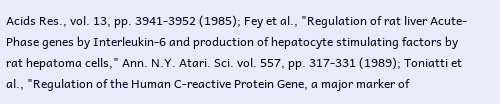Acids Res., vol. 13, pp. 3941-3952 (1985); Fey et al., "Regulation of rat liver Acute-Phase genes by Interleukin-6 and production of hepatocyte stimulating factors by rat hepatoma cells," Ann. N.Y. Atari. Sci. vol. 557, pp. 317-331 (1989); Toniatti et al., "Regulation of the Human C-reactive Protein Gene, a major marker of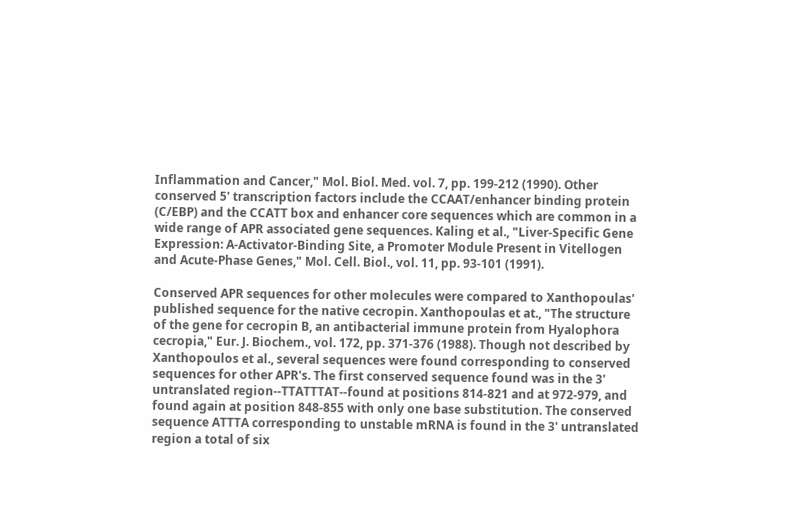Inflammation and Cancer," Mol. Biol. Med. vol. 7, pp. 199-212 (1990). Other conserved 5' transcription factors include the CCAAT/enhancer binding protein (C/EBP) and the CCATT box and enhancer core sequences which are common in a wide range of APR associated gene sequences. Kaling et al., "Liver-Specific Gene Expression: A-Activator-Binding Site, a Promoter Module Present in Vitellogen and Acute-Phase Genes," Mol. Cell. Biol., vol. 11, pp. 93-101 (1991).

Conserved APR sequences for other molecules were compared to Xanthopoulas' published sequence for the native cecropin. Xanthopoulas et at., "The structure of the gene for cecropin B, an antibacterial immune protein from Hyalophora cecropia," Eur. J. Biochem., vol. 172, pp. 371-376 (1988). Though not described by Xanthopoulos et al., several sequences were found corresponding to conserved sequences for other APR's. The first conserved sequence found was in the 3' untranslated region--TTATTTAT--found at positions 814-821 and at 972-979, and found again at position 848-855 with only one base substitution. The conserved sequence ATTTA corresponding to unstable mRNA is found in the 3' untranslated region a total of six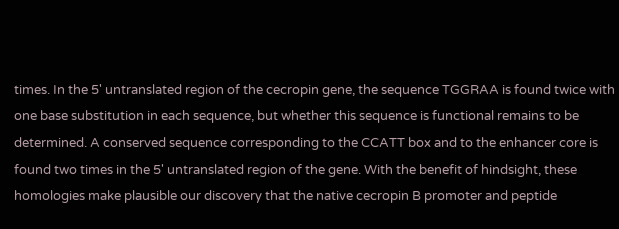times. In the 5' untranslated region of the cecropin gene, the sequence TGGRAA is found twice with one base substitution in each sequence, but whether this sequence is functional remains to be determined. A conserved sequence corresponding to the CCATT box and to the enhancer core is found two times in the 5' untranslated region of the gene. With the benefit of hindsight, these homologies make plausible our discovery that the native cecropin B promoter and peptide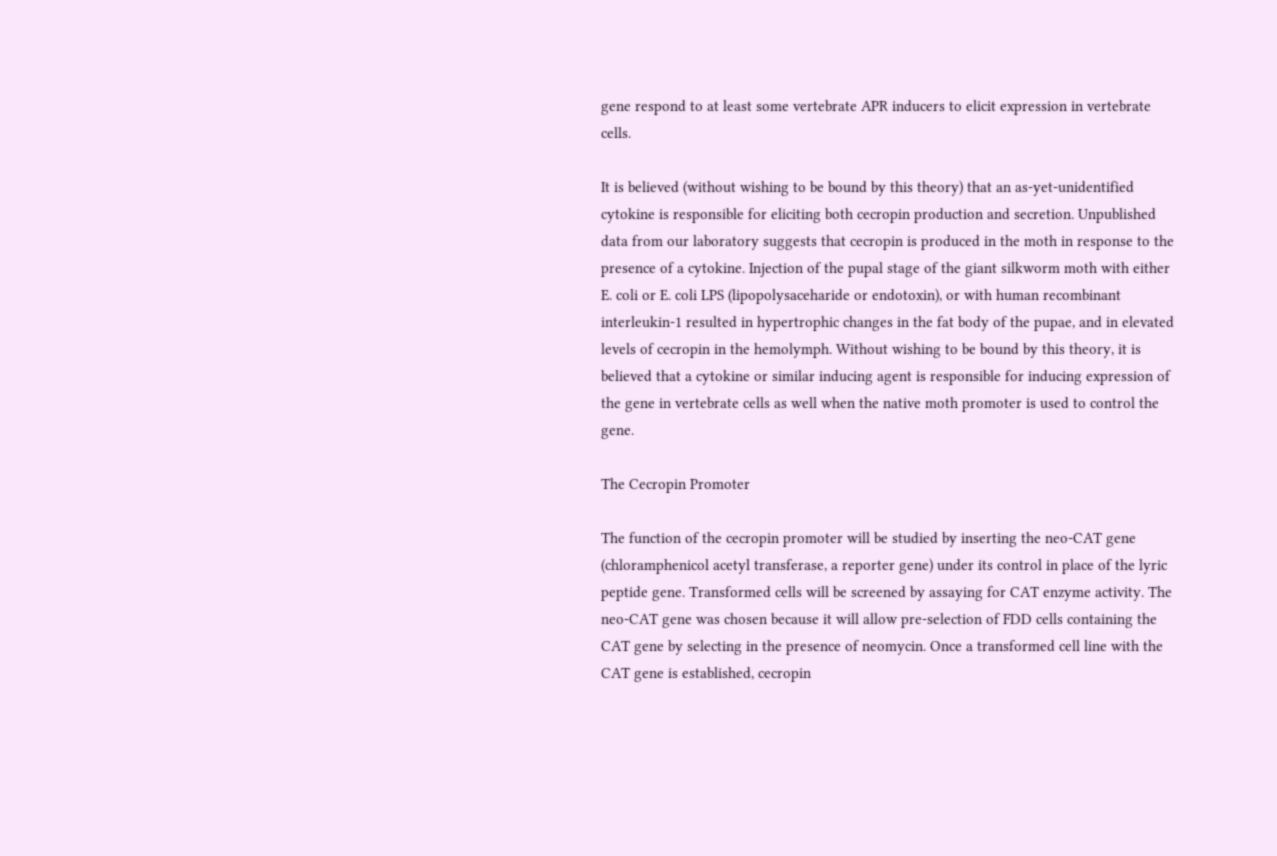gene respond to at least some vertebrate APR inducers to elicit expression in vertebrate cells.

It is believed (without wishing to be bound by this theory) that an as-yet-unidentified cytokine is responsible for eliciting both cecropin production and secretion. Unpublished data from our laboratory suggests that cecropin is produced in the moth in response to the presence of a cytokine. Injection of the pupal stage of the giant silkworm moth with either E. coli or E. coli LPS (lipopolysaceharide or endotoxin), or with human recombinant interleukin-1 resulted in hypertrophic changes in the fat body of the pupae, and in elevated levels of cecropin in the hemolymph. Without wishing to be bound by this theory, it is believed that a cytokine or similar inducing agent is responsible for inducing expression of the gene in vertebrate cells as well when the native moth promoter is used to control the gene.

The Cecropin Promoter

The function of the cecropin promoter will be studied by inserting the neo-CAT gene (chloramphenicol acetyl transferase, a reporter gene) under its control in place of the lyric peptide gene. Transformed cells will be screened by assaying for CAT enzyme activity. The neo-CAT gene was chosen because it will allow pre-selection of FDD cells containing the CAT gene by selecting in the presence of neomycin. Once a transformed cell line with the CAT gene is established, cecropin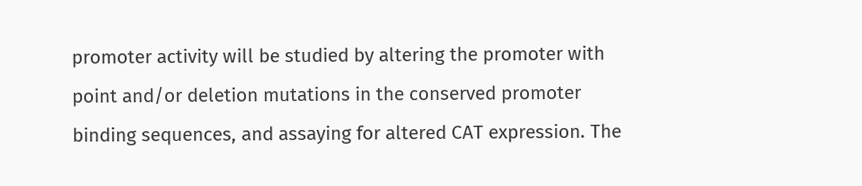promoter activity will be studied by altering the promoter with point and/or deletion mutations in the conserved promoter binding sequences, and assaying for altered CAT expression. The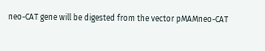neo-CAT gene will be digested from the vector pMAMneo-CAT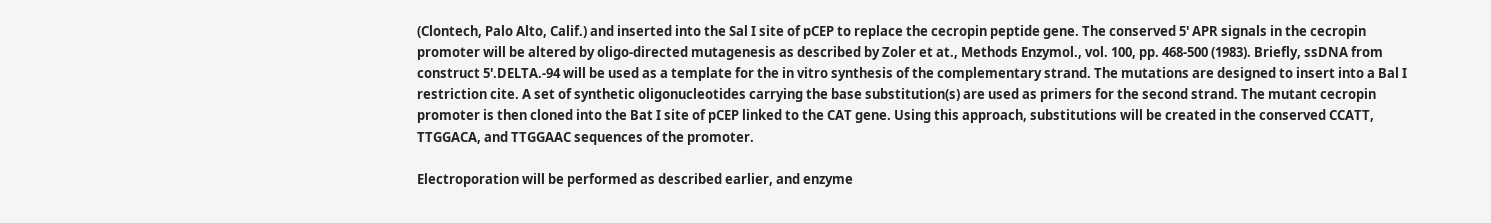(Clontech, Palo Alto, Calif.) and inserted into the Sal I site of pCEP to replace the cecropin peptide gene. The conserved 5' APR signals in the cecropin promoter will be altered by oligo-directed mutagenesis as described by Zoler et at., Methods Enzymol., vol. 100, pp. 468-500 (1983). Briefly, ssDNA from construct 5'.DELTA.-94 will be used as a template for the in vitro synthesis of the complementary strand. The mutations are designed to insert into a Bal I restriction cite. A set of synthetic oligonucleotides carrying the base substitution(s) are used as primers for the second strand. The mutant cecropin promoter is then cloned into the Bat I site of pCEP linked to the CAT gene. Using this approach, substitutions will be created in the conserved CCATT, TTGGACA, and TTGGAAC sequences of the promoter.

Electroporation will be performed as described earlier, and enzyme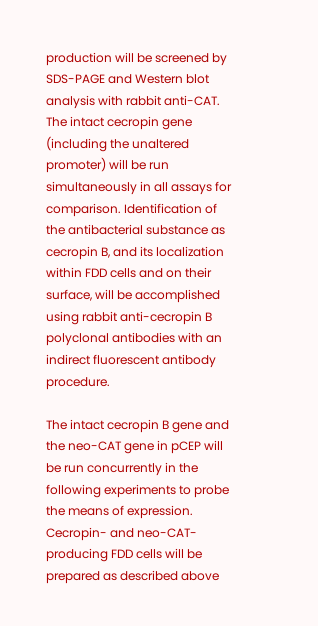production will be screened by SDS-PAGE and Western blot analysis with rabbit anti-CAT. The intact cecropin gene (including the unaltered promoter) will be run simultaneously in all assays for comparison. Identification of the antibacterial substance as cecropin B, and its localization within FDD cells and on their surface, will be accomplished using rabbit anti-cecropin B polyclonal antibodies with an indirect fluorescent antibody procedure.

The intact cecropin B gene and the neo-CAT gene in pCEP will be run concurrently in the following experiments to probe the means of expression. Cecropin- and neo-CAT-producing FDD cells will be prepared as described above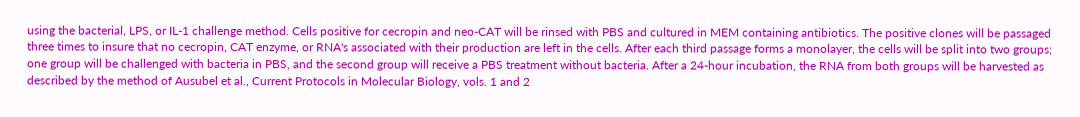using the bacterial, LPS, or IL-1 challenge method. Cells positive for cecropin and neo-CAT will be rinsed with PBS and cultured in MEM containing antibiotics. The positive clones will be passaged three times to insure that no cecropin, CAT enzyme, or RNA's associated with their production are left in the cells. After each third passage forms a monolayer, the cells will be split into two groups; one group will be challenged with bacteria in PBS, and the second group will receive a PBS treatment without bacteria. After a 24-hour incubation, the RNA from both groups will be harvested as described by the method of Ausubel et al., Current Protocols in Molecular Biology, vols. 1 and 2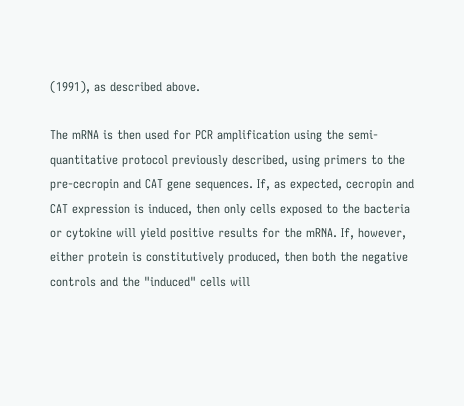(1991), as described above.

The mRNA is then used for PCR amplification using the semi-quantitative protocol previously described, using primers to the pre-cecropin and CAT gene sequences. If, as expected, cecropin and CAT expression is induced, then only cells exposed to the bacteria or cytokine will yield positive results for the mRNA. If, however, either protein is constitutively produced, then both the negative controls and the "induced" cells will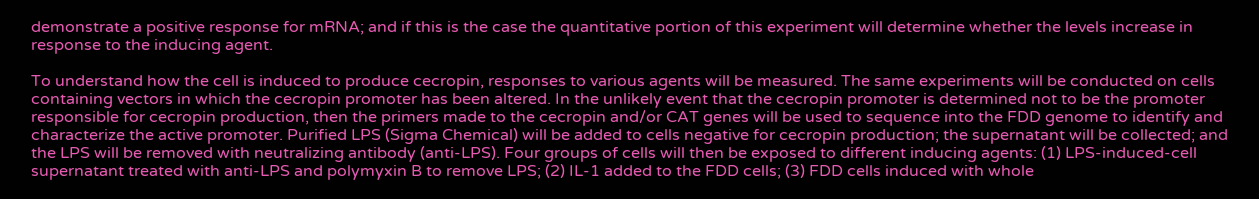demonstrate a positive response for mRNA; and if this is the case the quantitative portion of this experiment will determine whether the levels increase in response to the inducing agent.

To understand how the cell is induced to produce cecropin, responses to various agents will be measured. The same experiments will be conducted on cells containing vectors in which the cecropin promoter has been altered. In the unlikely event that the cecropin promoter is determined not to be the promoter responsible for cecropin production, then the primers made to the cecropin and/or CAT genes will be used to sequence into the FDD genome to identify and characterize the active promoter. Purified LPS (Sigma Chemical) will be added to cells negative for cecropin production; the supernatant will be collected; and the LPS will be removed with neutralizing antibody (anti-LPS). Four groups of cells will then be exposed to different inducing agents: (1) LPS-induced-cell supernatant treated with anti-LPS and polymyxin B to remove LPS; (2) IL-1 added to the FDD cells; (3) FDD cells induced with whole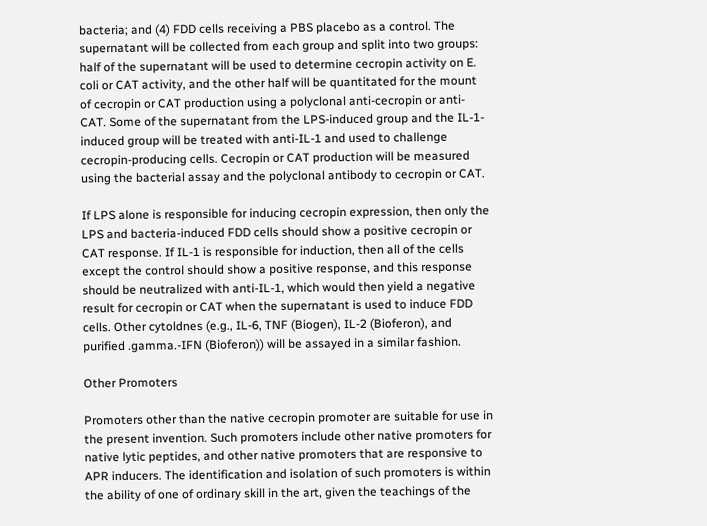bacteria; and (4) FDD cells receiving a PBS placebo as a control. The supernatant will be collected from each group and split into two groups: half of the supernatant will be used to determine cecropin activity on E. coli or CAT activity, and the other half will be quantitated for the mount of cecropin or CAT production using a polyclonal anti-cecropin or anti-CAT. Some of the supernatant from the LPS-induced group and the IL-1-induced group will be treated with anti-IL-1 and used to challenge cecropin-producing cells. Cecropin or CAT production will be measured using the bacterial assay and the polyclonal antibody to cecropin or CAT.

If LPS alone is responsible for inducing cecropin expression, then only the LPS and bacteria-induced FDD cells should show a positive cecropin or CAT response. If IL-1 is responsible for induction, then all of the cells except the control should show a positive response, and this response should be neutralized with anti-IL-1, which would then yield a negative result for cecropin or CAT when the supernatant is used to induce FDD cells. Other cytoldnes (e.g., IL-6, TNF (Biogen), IL-2 (Bioferon), and purified .gamma.-IFN (Bioferon)) will be assayed in a similar fashion.

Other Promoters

Promoters other than the native cecropin promoter are suitable for use in the present invention. Such promoters include other native promoters for native lytic peptides, and other native promoters that are responsive to APR inducers. The identification and isolation of such promoters is within the ability of one of ordinary skill in the art, given the teachings of the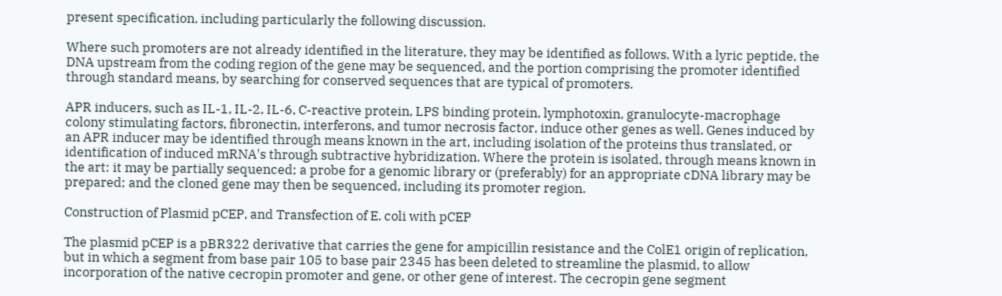present specification, including particularly the following discussion.

Where such promoters are not already identified in the literature, they may be identified as follows. With a lyric peptide, the DNA upstream from the coding region of the gene may be sequenced, and the portion comprising the promoter identified through standard means, by searching for conserved sequences that are typical of promoters.

APR inducers, such as IL-1, IL-2, IL-6, C-reactive protein, LPS binding protein, lymphotoxin, granulocyte-macrophage colony stimulating factors, fibronectin, interferons, and tumor necrosis factor, induce other genes as well. Genes induced by an APR inducer may be identified through means known in the art, including isolation of the proteins thus translated, or identification of induced mRNA's through subtractive hybridization. Where the protein is isolated, through means known in the art: it may be partially sequenced; a probe for a genomic library or (preferably) for an appropriate cDNA library may be prepared; and the cloned gene may then be sequenced, including its promoter region.

Construction of Plasmid pCEP, and Transfection of E. coli with pCEP

The plasmid pCEP is a pBR322 derivative that carries the gene for ampicillin resistance and the ColE1 origin of replication, but in which a segment from base pair 105 to base pair 2345 has been deleted to streamline the plasmid, to allow incorporation of the native cecropin promoter and gene, or other gene of interest. The cecropin gene segment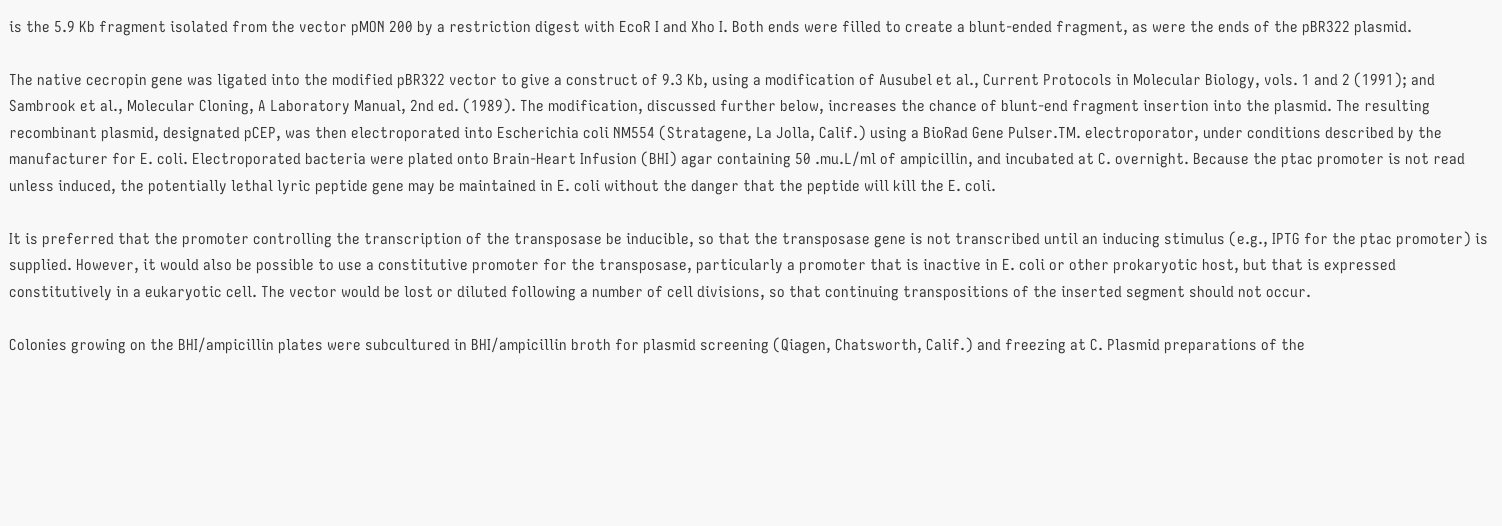is the 5.9 Kb fragment isolated from the vector pMON 200 by a restriction digest with EcoR I and Xho I. Both ends were filled to create a blunt-ended fragment, as were the ends of the pBR322 plasmid.

The native cecropin gene was ligated into the modified pBR322 vector to give a construct of 9.3 Kb, using a modification of Ausubel et al., Current Protocols in Molecular Biology, vols. 1 and 2 (1991); and Sambrook et al., Molecular Cloning, A Laboratory Manual, 2nd ed. (1989). The modification, discussed further below, increases the chance of blunt-end fragment insertion into the plasmid. The resulting recombinant plasmid, designated pCEP, was then electroporated into Escherichia coli NM554 (Stratagene, La Jolla, Calif.) using a BioRad Gene Pulser.TM. electroporator, under conditions described by the manufacturer for E. coli. Electroporated bacteria were plated onto Brain-Heart Infusion (BHI) agar containing 50 .mu.L/ml of ampicillin, and incubated at C. overnight. Because the ptac promoter is not read unless induced, the potentially lethal lyric peptide gene may be maintained in E. coli without the danger that the peptide will kill the E. coli.

It is preferred that the promoter controlling the transcription of the transposase be inducible, so that the transposase gene is not transcribed until an inducing stimulus (e.g., IPTG for the ptac promoter) is supplied. However, it would also be possible to use a constitutive promoter for the transposase, particularly a promoter that is inactive in E. coli or other prokaryotic host, but that is expressed constitutively in a eukaryotic cell. The vector would be lost or diluted following a number of cell divisions, so that continuing transpositions of the inserted segment should not occur.

Colonies growing on the BHI/ampicillin plates were subcultured in BHI/ampicillin broth for plasmid screening (Qiagen, Chatsworth, Calif.) and freezing at C. Plasmid preparations of the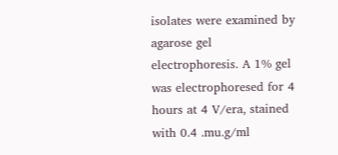isolates were examined by agarose gel electrophoresis. A 1% gel was electrophoresed for 4 hours at 4 V/era, stained with 0.4 .mu.g/ml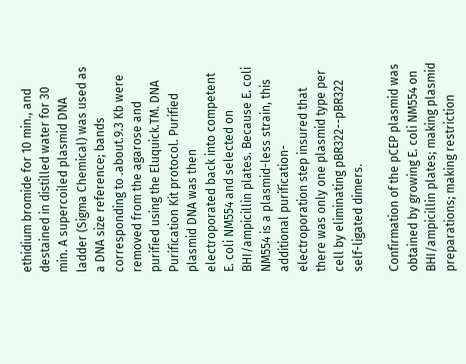ethidium bromide for 10 min., and destained in distilled water for 30 min. A supercoiled plasmid DNA ladder (Sigma Chemical) was used as a DNA size reference; bands corresponding to .about.9.3 Kb were removed from the agarose and purified using the Eluquick.TM. DNA Purification Kit protocol. Purified plasmid DNA was then electroporated back into competent E. coli NM554 and selected on BHI/ampicillin plates. Because E. coli NM554 is a plasmid-less strain, this additional purification-electroporation step insured that there was only one plasmid type per cell by eliminating pBR322--pBR322 self-ligated dimers.

Confirmation of the pCEP plasmid was obtained by growing E. coli NM554 on BHI/ampicillin plates; making plasmid preparations; making restriction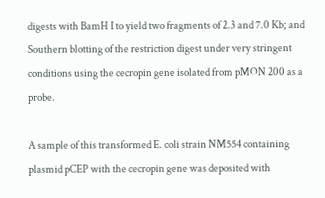digests with BamH I to yield two fragments of 2.3 and 7.0 Kb; and Southern blotting of the restriction digest under very stringent conditions using the cecropin gene isolated from pMON 200 as a probe.

A sample of this transformed E. coli strain NM554 containing plasmid pCEP with the cecropin gene was deposited with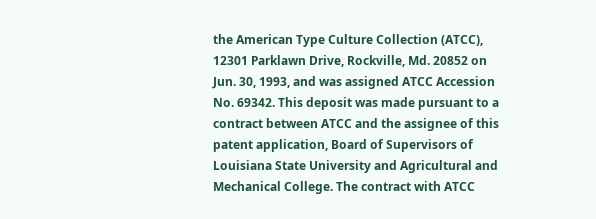the American Type Culture Collection (ATCC), 12301 Parklawn Drive, Rockville, Md. 20852 on Jun. 30, 1993, and was assigned ATCC Accession No. 69342. This deposit was made pursuant to a contract between ATCC and the assignee of this patent application, Board of Supervisors of Louisiana State University and Agricultural and Mechanical College. The contract with ATCC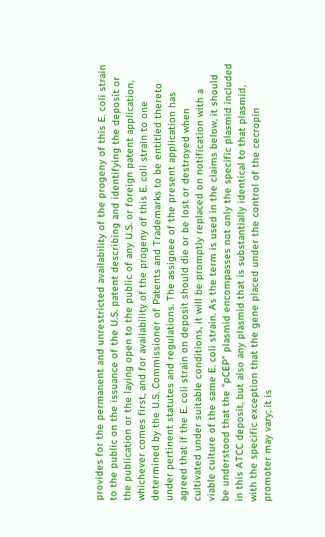provides for the permanent and unrestricted availability of the progeny of this E. coli strain to the public on the issuance of the U.S. patent describing and identifying the deposit or the publication or the laying open to the public of any U.S. or foreign patent application, whichever comes first, and for availability of the progeny of this E. coli strain to one determined by the U.S. Commissioner of Patents and Trademarks to be entitled thereto under pertinent statutes and regulations. The assignee of the present application has agreed that if the E. coli strain on deposit should die or be lost or destroyed when cultivated under suitable conditions, it will be promptly replaced on notification with a viable culture of the same E. coli strain. As the term is used in the claims below, it should be understood that the "pCEP" plasmid encompasses not only the specific plasmid included in this ATCC deposit, but also any plasmid that is substantially identical to that plasmid, with the specific exception that the gene placed under the control of the cecropin promoter may vary; it is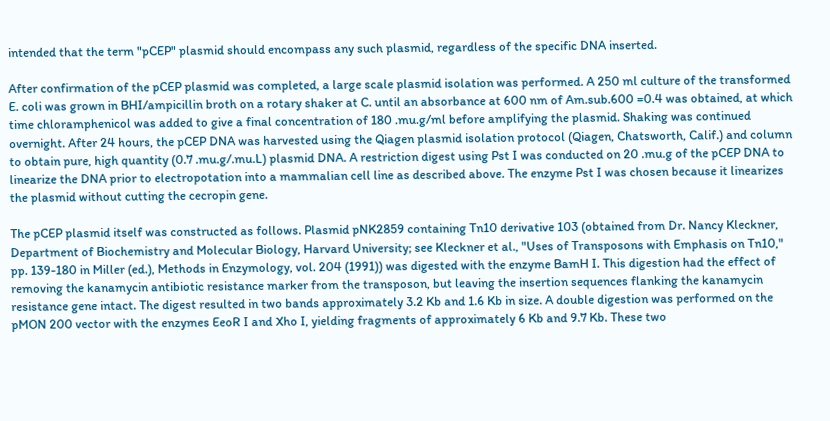intended that the term "pCEP" plasmid should encompass any such plasmid, regardless of the specific DNA inserted.

After confirmation of the pCEP plasmid was completed, a large scale plasmid isolation was performed. A 250 ml culture of the transformed E. coli was grown in BHI/ampicillin broth on a rotary shaker at C. until an absorbance at 600 nm of Am.sub.600 =0.4 was obtained, at which time chloramphenicol was added to give a final concentration of 180 .mu.g/ml before amplifying the plasmid. Shaking was continued overnight. After 24 hours, the pCEP DNA was harvested using the Qiagen plasmid isolation protocol (Qiagen, Chatsworth, Calif.) and column to obtain pure, high quantity (0.7 .mu.g/.mu.L) plasmid DNA. A restriction digest using Pst I was conducted on 20 .mu.g of the pCEP DNA to linearize the DNA prior to electropotation into a mammalian cell line as described above. The enzyme Pst I was chosen because it linearizes the plasmid without cutting the cecropin gene.

The pCEP plasmid itself was constructed as follows. Plasmid pNK2859 containing Tn10 derivative 103 (obtained from Dr. Nancy Kleckner, Department of Biochemistry and Molecular Biology, Harvard University; see Kleckner et al., "Uses of Transposons with Emphasis on Tn10," pp. 139-180 in Miller (ed.), Methods in Enzymology, vol. 204 (1991)) was digested with the enzyme BamH I. This digestion had the effect of removing the kanamycin antibiotic resistance marker from the transposon, but leaving the insertion sequences flanking the kanamycin resistance gene intact. The digest resulted in two bands approximately 3.2 Kb and 1.6 Kb in size. A double digestion was performed on the pMON 200 vector with the enzymes EeoR I and Xho I, yielding fragments of approximately 6 Kb and 9.7 Kb. These two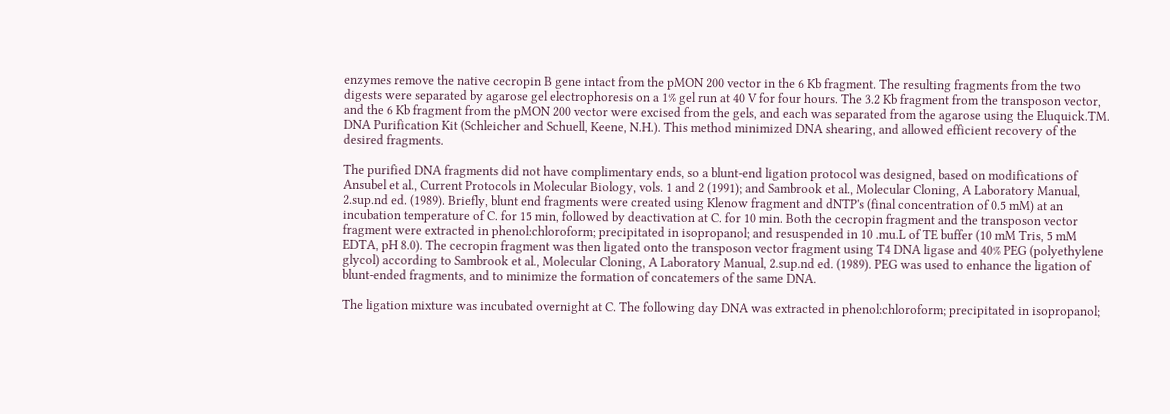enzymes remove the native cecropin B gene intact from the pMON 200 vector in the 6 Kb fragment. The resulting fragments from the two digests were separated by agarose gel electrophoresis on a 1% gel run at 40 V for four hours. The 3.2 Kb fragment from the transposon vector, and the 6 Kb fragment from the pMON 200 vector were excised from the gels, and each was separated from the agarose using the Eluquick.TM. DNA Purification Kit (Schleicher and Schuell, Keene, N.H.). This method minimized DNA shearing, and allowed efficient recovery of the desired fragments.

The purified DNA fragments did not have complimentary ends, so a blunt-end ligation protocol was designed, based on modifications of Ansubel et al., Current Protocols in Molecular Biology, vols. 1 and 2 (1991); and Sambrook et al., Molecular Cloning, A Laboratory Manual, 2.sup.nd ed. (1989). Briefly, blunt end fragments were created using Klenow fragment and dNTP's (final concentration of 0.5 mM) at an incubation temperature of C. for 15 min, followed by deactivation at C. for 10 min. Both the cecropin fragment and the transposon vector fragment were extracted in phenol:chloroform; precipitated in isopropanol; and resuspended in 10 .mu.L of TE buffer (10 mM Tris, 5 mM EDTA, pH 8.0). The cecropin fragment was then ligated onto the transposon vector fragment using T4 DNA ligase and 40% PEG (polyethylene glycol) according to Sambrook et al., Molecular Cloning, A Laboratory Manual, 2.sup.nd ed. (1989). PEG was used to enhance the ligation of blunt-ended fragments, and to minimize the formation of concatemers of the same DNA.

The ligation mixture was incubated overnight at C. The following day DNA was extracted in phenol:chloroform; precipitated in isopropanol;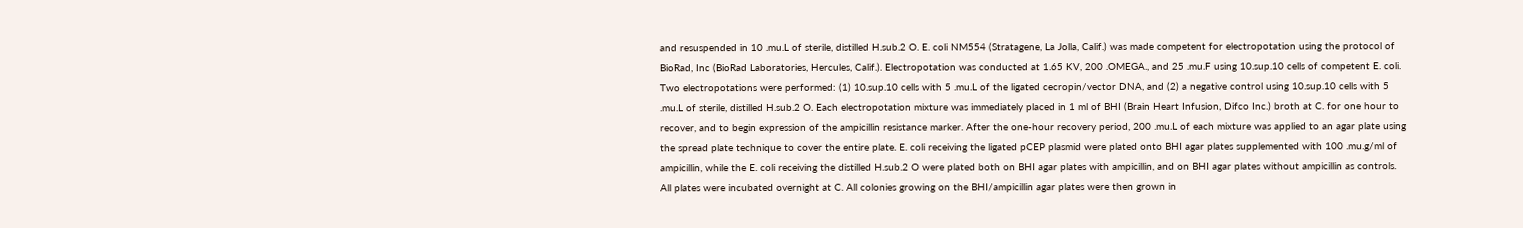and resuspended in 10 .mu.L of sterile, distilled H.sub.2 O. E. coli NM554 (Stratagene, La Jolla, Calif.) was made competent for electropotation using the protocol of BioRad, Inc (BioRad Laboratories, Hercules, Calif.). Electropotation was conducted at 1.65 KV, 200 .OMEGA., and 25 .mu.F using 10.sup.10 cells of competent E. coli. Two electropotations were performed: (1) 10.sup.10 cells with 5 .mu.L of the ligated cecropin/vector DNA, and (2) a negative control using 10.sup.10 cells with 5 .mu.L of sterile, distilled H.sub.2 O. Each electropotation mixture was immediately placed in 1 ml of BHI (Brain Heart Infusion, Difco Inc.) broth at C. for one hour to recover, and to begin expression of the ampicillin resistance marker. After the one-hour recovery period, 200 .mu.L of each mixture was applied to an agar plate using the spread plate technique to cover the entire plate. E. coli receiving the ligated pCEP plasmid were plated onto BHI agar plates supplemented with 100 .mu.g/ml of ampicillin, while the E. coli receiving the distilled H.sub.2 O were plated both on BHI agar plates with ampicillin, and on BHI agar plates without ampicillin as controls. All plates were incubated overnight at C. All colonies growing on the BHI/ampicillin agar plates were then grown in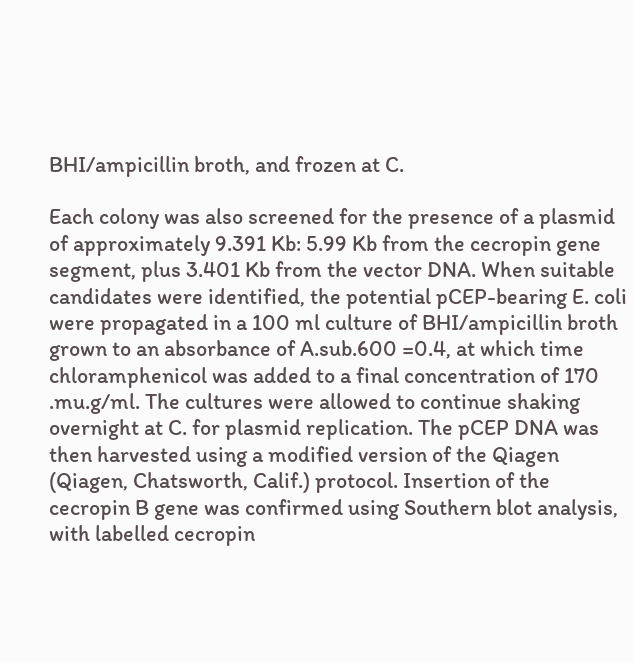BHI/ampicillin broth, and frozen at C.

Each colony was also screened for the presence of a plasmid of approximately 9.391 Kb: 5.99 Kb from the cecropin gene segment, plus 3.401 Kb from the vector DNA. When suitable candidates were identified, the potential pCEP-bearing E. coli were propagated in a 100 ml culture of BHI/ampicillin broth grown to an absorbance of A.sub.600 =0.4, at which time chloramphenicol was added to a final concentration of 170 .mu.g/ml. The cultures were allowed to continue shaking overnight at C. for plasmid replication. The pCEP DNA was then harvested using a modified version of the Qiagen (Qiagen, Chatsworth, Calif.) protocol. Insertion of the cecropin B gene was confirmed using Southern blot analysis, with labelled cecropin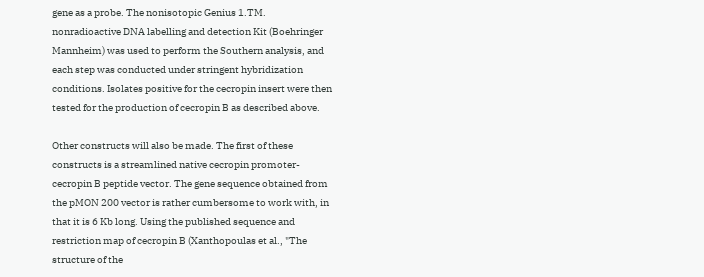gene as a probe. The nonisotopic Genius 1.TM. nonradioactive DNA labelling and detection Kit (Boehringer Mannheim) was used to perform the Southern analysis, and each step was conducted under stringent hybridization conditions. Isolates positive for the cecropin insert were then tested for the production of cecropin B as described above.

Other constructs will also be made. The first of these constructs is a streamlined native cecropin promoter-cecropin B peptide vector. The gene sequence obtained from the pMON 200 vector is rather cumbersome to work with, in that it is 6 Kb long. Using the published sequence and restriction map of cecropin B (Xanthopoulas et al., "The structure of the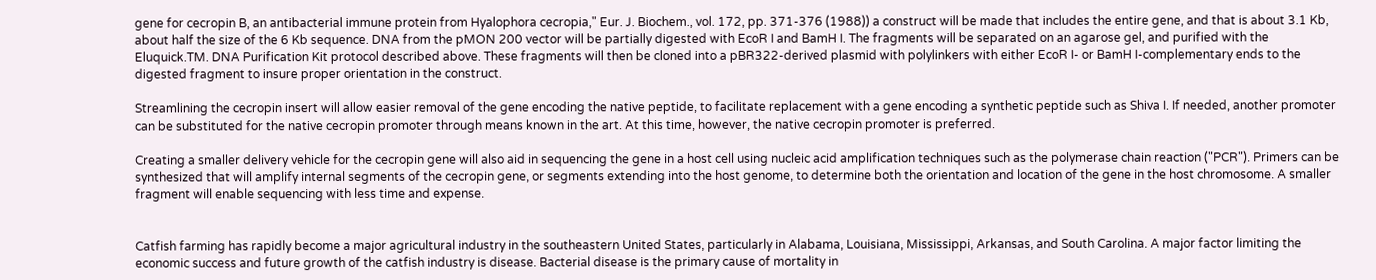gene for cecropin B, an antibacterial immune protein from Hyalophora cecropia," Eur. J. Biochem., vol. 172, pp. 371-376 (1988)) a construct will be made that includes the entire gene, and that is about 3.1 Kb, about half the size of the 6 Kb sequence. DNA from the pMON 200 vector will be partially digested with EcoR I and BamH I. The fragments will be separated on an agarose gel, and purified with the Eluquick.TM. DNA Purification Kit protocol described above. These fragments will then be cloned into a pBR322-derived plasmid with polylinkers with either EcoR I- or BamH I-complementary ends to the digested fragment to insure proper orientation in the construct.

Streamlining the cecropin insert will allow easier removal of the gene encoding the native peptide, to facilitate replacement with a gene encoding a synthetic peptide such as Shiva I. If needed, another promoter can be substituted for the native cecropin promoter through means known in the art. At this time, however, the native cecropin promoter is preferred.

Creating a smaller delivery vehicle for the cecropin gene will also aid in sequencing the gene in a host cell using nucleic acid amplification techniques such as the polymerase chain reaction ("PCR"). Primers can be synthesized that will amplify internal segments of the cecropin gene, or segments extending into the host genome, to determine both the orientation and location of the gene in the host chromosome. A smaller fragment will enable sequencing with less time and expense.


Catfish farming has rapidly become a major agricultural industry in the southeastern United States, particularly in Alabama, Louisiana, Mississippi, Arkansas, and South Carolina. A major factor limiting the economic success and future growth of the catfish industry is disease. Bacterial disease is the primary cause of mortality in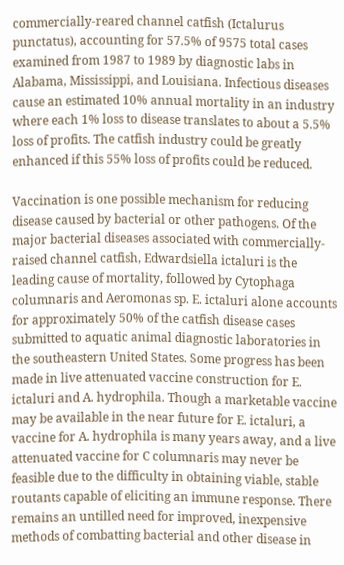commercially-reared channel catfish (Ictalurus punctatus), accounting for 57.5% of 9575 total cases examined from 1987 to 1989 by diagnostic labs in Alabama, Mississippi, and Louisiana. Infectious diseases cause an estimated 10% annual mortality in an industry where each 1% loss to disease translates to about a 5.5% loss of profits. The catfish industry could be greatly enhanced if this 55% loss of profits could be reduced.

Vaccination is one possible mechanism for reducing disease caused by bacterial or other pathogens. Of the major bacterial diseases associated with commercially-raised channel catfish, Edwardsiella ictaluri is the leading cause of mortality, followed by Cytophaga columnaris and Aeromonas sp. E. ictaluri alone accounts for approximately 50% of the catfish disease cases submitted to aquatic animal diagnostic laboratories in the southeastern United States. Some progress has been made in live attenuated vaccine construction for E. ictaluri and A. hydrophila. Though a marketable vaccine may be available in the near future for E. ictaluri, a vaccine for A. hydrophila is many years away, and a live attenuated vaccine for C columnaris may never be feasible due to the difficulty in obtaining viable, stable routants capable of eliciting an immune response. There remains an untilled need for improved, inexpensive methods of combatting bacterial and other disease in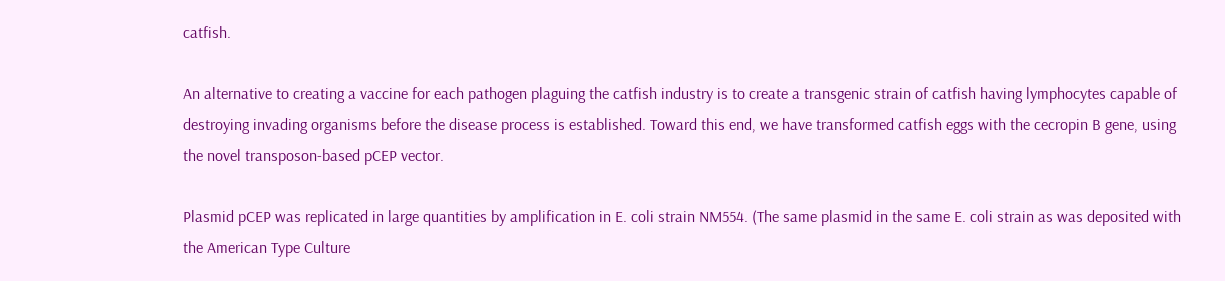catfish.

An alternative to creating a vaccine for each pathogen plaguing the catfish industry is to create a transgenic strain of catfish having lymphocytes capable of destroying invading organisms before the disease process is established. Toward this end, we have transformed catfish eggs with the cecropin B gene, using the novel transposon-based pCEP vector.

Plasmid pCEP was replicated in large quantities by amplification in E. coli strain NM554. (The same plasmid in the same E. coli strain as was deposited with the American Type Culture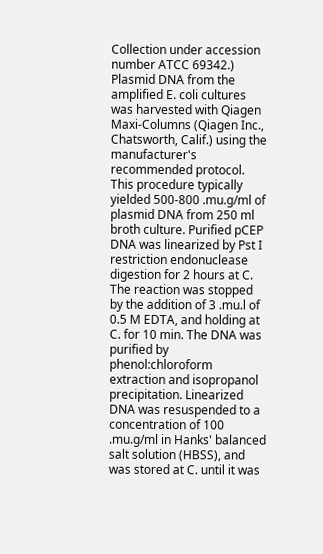Collection under accession number ATCC 69342.) Plasmid DNA from the amplified E. coli cultures was harvested with Qiagen Maxi-Columns (Qiagen Inc., Chatsworth, Calif.) using the manufacturer's recommended protocol. This procedure typically yielded 500-800 .mu.g/ml of plasmid DNA from 250 ml broth culture. Purified pCEP DNA was linearized by Pst I restriction endonuclease digestion for 2 hours at C. The reaction was stopped by the addition of 3 .mu.l of 0.5 M EDTA, and holding at C. for 10 min. The DNA was purified by phenol:chloroform extraction and isopropanol precipitation. Linearized DNA was resuspended to a concentration of 100 .mu.g/ml in Hanks' balanced salt solution (HBSS), and was stored at C. until it was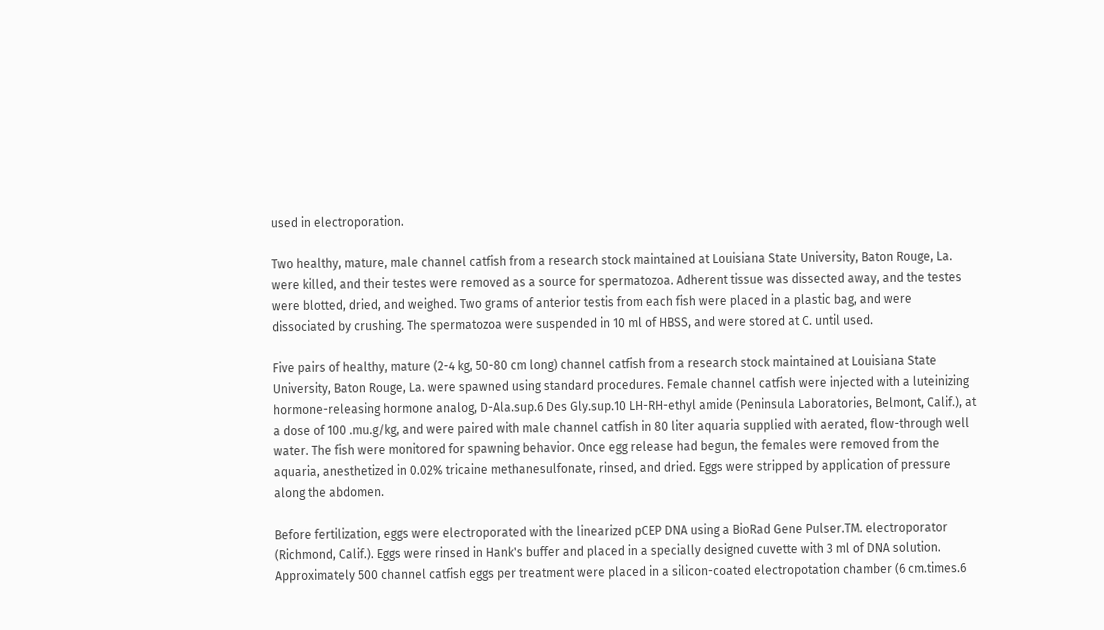used in electroporation.

Two healthy, mature, male channel catfish from a research stock maintained at Louisiana State University, Baton Rouge, La. were killed, and their testes were removed as a source for spermatozoa. Adherent tissue was dissected away, and the testes were blotted, dried, and weighed. Two grams of anterior testis from each fish were placed in a plastic bag, and were dissociated by crushing. The spermatozoa were suspended in 10 ml of HBSS, and were stored at C. until used.

Five pairs of healthy, mature (2-4 kg, 50-80 cm long) channel catfish from a research stock maintained at Louisiana State University, Baton Rouge, La. were spawned using standard procedures. Female channel catfish were injected with a luteinizing hormone-releasing hormone analog, D-Ala.sup.6 Des Gly.sup.10 LH-RH-ethyl amide (Peninsula Laboratories, Belmont, Calif.), at a dose of 100 .mu.g/kg, and were paired with male channel catfish in 80 liter aquaria supplied with aerated, flow-through well water. The fish were monitored for spawning behavior. Once egg release had begun, the females were removed from the aquaria, anesthetized in 0.02% tricaine methanesulfonate, rinsed, and dried. Eggs were stripped by application of pressure along the abdomen.

Before fertilization, eggs were electroporated with the linearized pCEP DNA using a BioRad Gene Pulser.TM. electroporator (Richmond, Calif.). Eggs were rinsed in Hank's buffer and placed in a specially designed cuvette with 3 ml of DNA solution. Approximately 500 channel catfish eggs per treatment were placed in a silicon-coated electropotation chamber (6 cm.times.6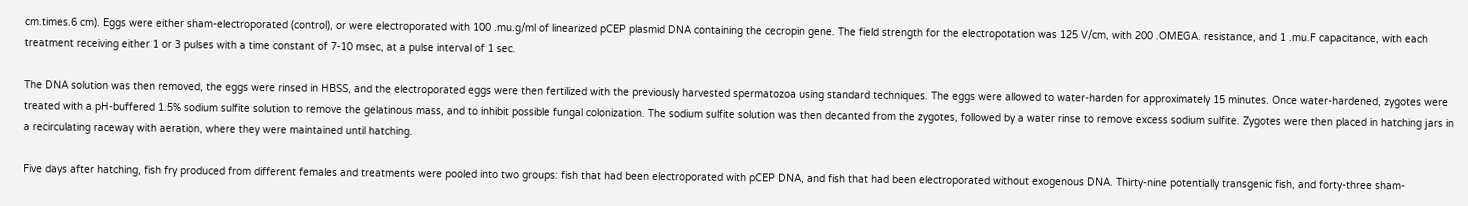cm.times.6 cm). Eggs were either sham-electroporated (control), or were electroporated with 100 .mu.g/ml of linearized pCEP plasmid DNA containing the cecropin gene. The field strength for the electropotation was 125 V/cm, with 200 .OMEGA. resistance, and 1 .mu.F capacitance, with each treatment receiving either 1 or 3 pulses with a time constant of 7-10 msec, at a pulse interval of 1 sec.

The DNA solution was then removed, the eggs were rinsed in HBSS, and the electroporated eggs were then fertilized with the previously harvested spermatozoa using standard techniques. The eggs were allowed to water-harden for approximately 15 minutes. Once water-hardened, zygotes were treated with a pH-buffered 1.5% sodium sulfite solution to remove the gelatinous mass, and to inhibit possible fungal colonization. The sodium sulfite solution was then decanted from the zygotes, followed by a water rinse to remove excess sodium sulfite. Zygotes were then placed in hatching jars in a recirculating raceway with aeration, where they were maintained until hatching.

Five days after hatching, fish fry produced from different females and treatments were pooled into two groups: fish that had been electroporated with pCEP DNA, and fish that had been electroporated without exogenous DNA. Thirty-nine potentially transgenic fish, and forty-three sham-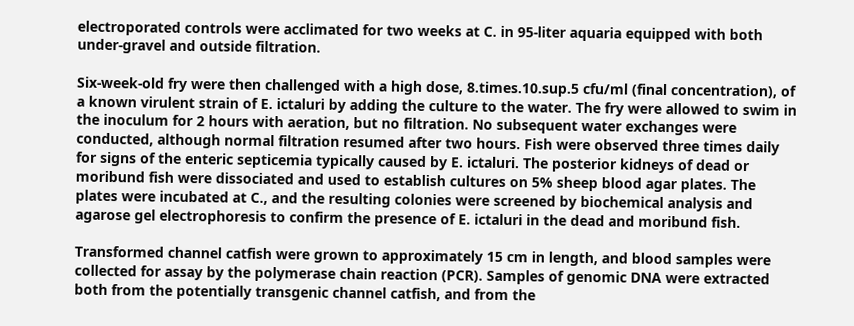electroporated controls were acclimated for two weeks at C. in 95-liter aquaria equipped with both under-gravel and outside filtration.

Six-week-old fry were then challenged with a high dose, 8.times.10.sup.5 cfu/ml (final concentration), of a known virulent strain of E. ictaluri by adding the culture to the water. The fry were allowed to swim in the inoculum for 2 hours with aeration, but no filtration. No subsequent water exchanges were conducted, although normal filtration resumed after two hours. Fish were observed three times daily for signs of the enteric septicemia typically caused by E. ictaluri. The posterior kidneys of dead or moribund fish were dissociated and used to establish cultures on 5% sheep blood agar plates. The plates were incubated at C., and the resulting colonies were screened by biochemical analysis and agarose gel electrophoresis to confirm the presence of E. ictaluri in the dead and moribund fish.

Transformed channel catfish were grown to approximately 15 cm in length, and blood samples were collected for assay by the polymerase chain reaction (PCR). Samples of genomic DNA were extracted both from the potentially transgenic channel catfish, and from the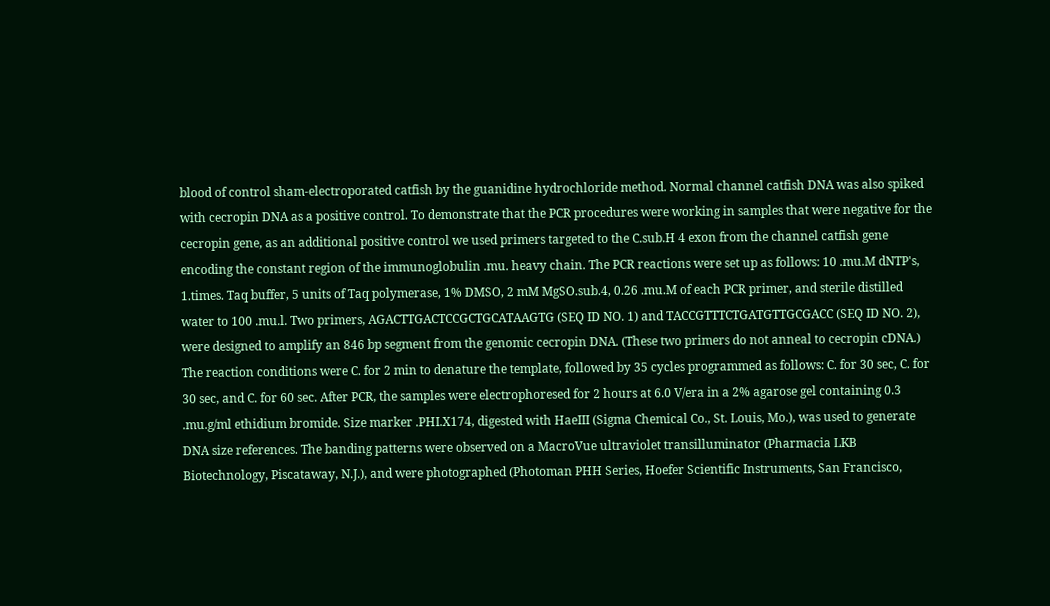blood of control sham-electroporated catfish by the guanidine hydrochloride method. Normal channel catfish DNA was also spiked with cecropin DNA as a positive control. To demonstrate that the PCR procedures were working in samples that were negative for the cecropin gene, as an additional positive control we used primers targeted to the C.sub.H 4 exon from the channel catfish gene encoding the constant region of the immunoglobulin .mu. heavy chain. The PCR reactions were set up as follows: 10 .mu.M dNTP's, 1.times. Taq buffer, 5 units of Taq polymerase, 1% DMSO, 2 mM MgSO.sub.4, 0.26 .mu.M of each PCR primer, and sterile distilled water to 100 .mu.l. Two primers, AGACTTGACTCCGCTGCATAAGTG (SEQ ID NO. 1) and TACCGTTTCTGATGTTGCGACC (SEQ ID NO. 2), were designed to amplify an 846 bp segment from the genomic cecropin DNA. (These two primers do not anneal to cecropin cDNA.) The reaction conditions were C. for 2 min to denature the template, followed by 35 cycles programmed as follows: C. for 30 sec, C. for 30 sec, and C. for 60 sec. After PCR, the samples were electrophoresed for 2 hours at 6.0 V/era in a 2% agarose gel containing 0.3 .mu.g/ml ethidium bromide. Size marker .PHI.X174, digested with HaeIII (Sigma Chemical Co., St. Louis, Mo.), was used to generate DNA size references. The banding patterns were observed on a MacroVue ultraviolet transilluminator (Pharmacia LKB Biotechnology, Piscataway, N.J.), and were photographed (Photoman PHH Series, Hoefer Scientific Instruments, San Francisco,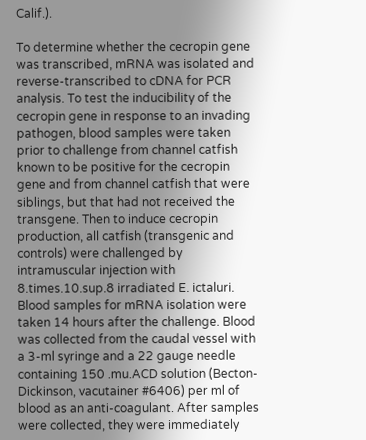Calif.).

To determine whether the cecropin gene was transcribed, mRNA was isolated and reverse-transcribed to cDNA for PCR analysis. To test the inducibility of the cecropin gene in response to an invading pathogen, blood samples were taken prior to challenge from channel catfish known to be positive for the cecropin gene and from channel catfish that were siblings, but that had not received the transgene. Then to induce cecropin production, all catfish (transgenic and controls) were challenged by intramuscular injection with 8.times.10.sup.8 irradiated E. ictaluri. Blood samples for mRNA isolation were taken 14 hours after the challenge. Blood was collected from the caudal vessel with a 3-ml syringe and a 22 gauge needle containing 150 .mu.ACD solution (Becton-Dickinson, vacutainer #6406) per ml of blood as an anti-coagulant. After samples were collected, they were immediately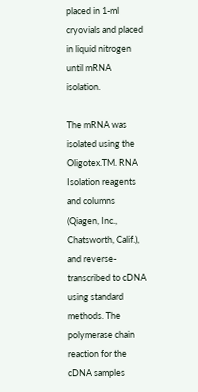placed in 1-ml cryovials and placed in liquid nitrogen until mRNA isolation.

The mRNA was isolated using the Oligotex.TM. RNA Isolation reagents and columns (Qiagen, Inc., Chatsworth, Calif.), and reverse-transcribed to cDNA using standard methods. The polymerase chain reaction for the cDNA samples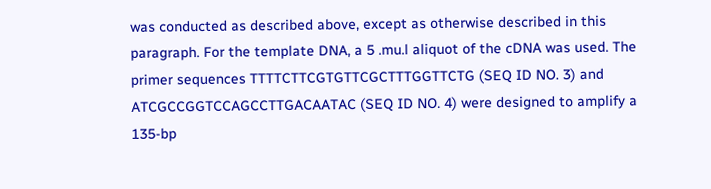was conducted as described above, except as otherwise described in this paragraph. For the template DNA, a 5 .mu.l aliquot of the cDNA was used. The primer sequences TTTTCTTCGTGTTCGCTTTGGTTCTG (SEQ ID NO. 3) and ATCGCCGGTCCAGCCTTGACAATAC (SEQ ID NO. 4) were designed to amplify a 135-bp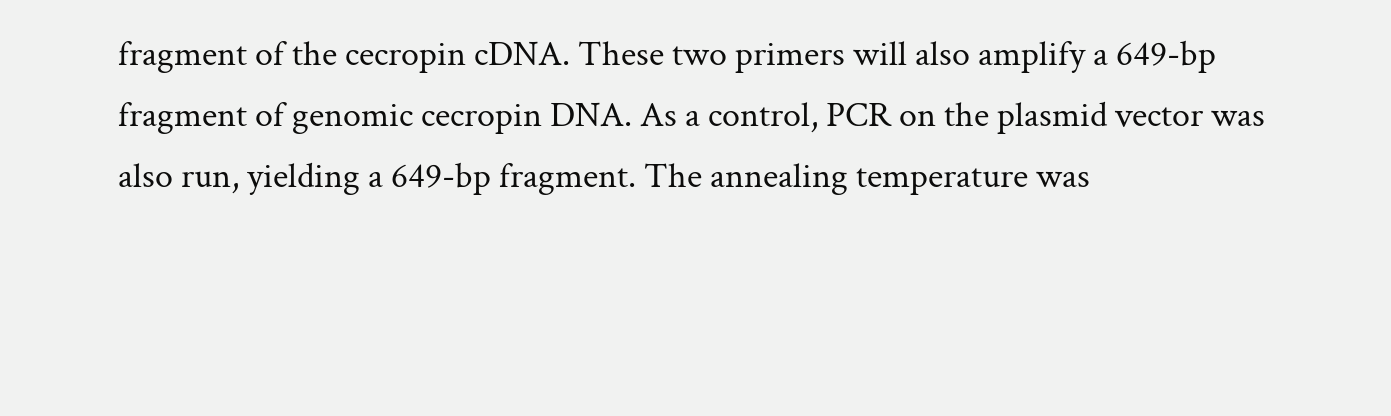fragment of the cecropin cDNA. These two primers will also amplify a 649-bp fragment of genomic cecropin DNA. As a control, PCR on the plasmid vector was also run, yielding a 649-bp fragment. The annealing temperature was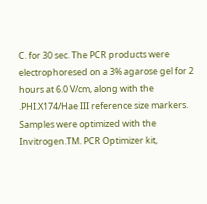C. for 30 sec. The PCR products were electrophoresed on a 3% agarose gel for 2 hours at 6.0 V/cm, along with the .PHI.X174/Hae III reference size markers. Samples were optimized with the Invitrogen.TM. PCR Optimizer kit,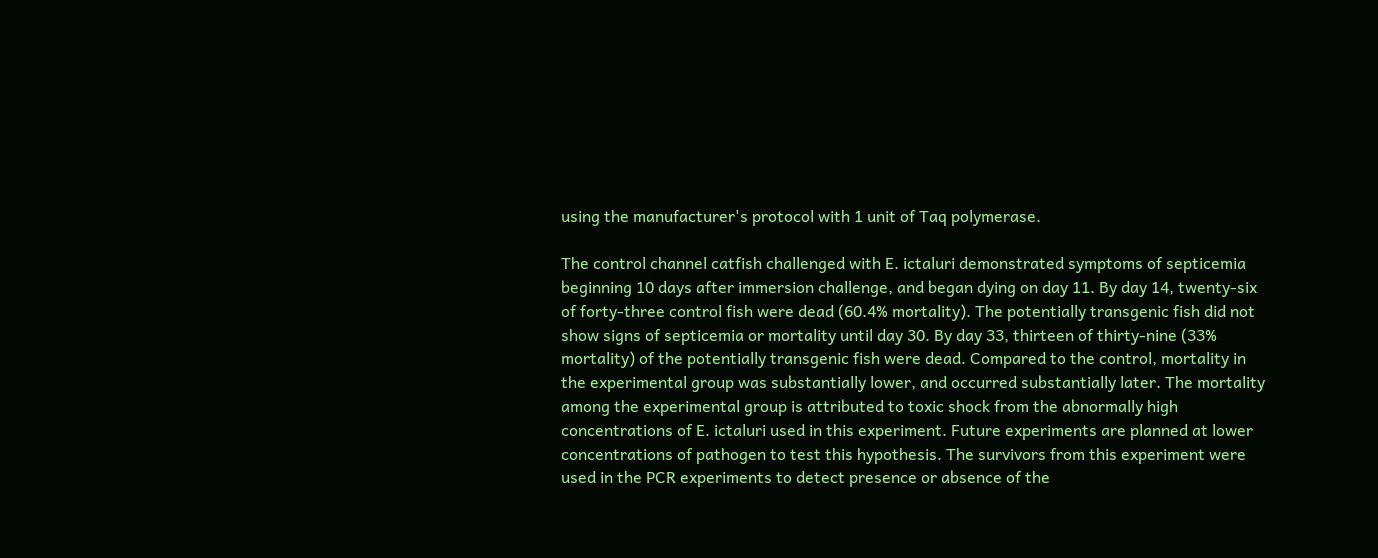using the manufacturer's protocol with 1 unit of Taq polymerase.

The control channel catfish challenged with E. ictaluri demonstrated symptoms of septicemia beginning 10 days after immersion challenge, and began dying on day 11. By day 14, twenty-six of forty-three control fish were dead (60.4% mortality). The potentially transgenic fish did not show signs of septicemia or mortality until day 30. By day 33, thirteen of thirty-nine (33% mortality) of the potentially transgenic fish were dead. Compared to the control, mortality in the experimental group was substantially lower, and occurred substantially later. The mortality among the experimental group is attributed to toxic shock from the abnormally high concentrations of E. ictaluri used in this experiment. Future experiments are planned at lower concentrations of pathogen to test this hypothesis. The survivors from this experiment were used in the PCR experiments to detect presence or absence of the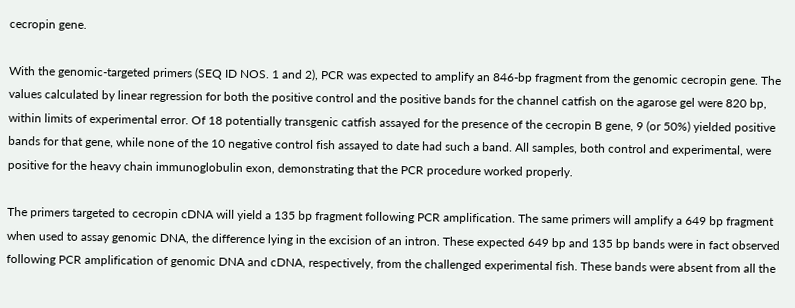cecropin gene.

With the genomic-targeted primers (SEQ ID NOS. 1 and 2), PCR was expected to amplify an 846-bp fragment from the genomic cecropin gene. The values calculated by linear regression for both the positive control and the positive bands for the channel catfish on the agarose gel were 820 bp, within limits of experimental error. Of 18 potentially transgenic catfish assayed for the presence of the cecropin B gene, 9 (or 50%) yielded positive bands for that gene, while none of the 10 negative control fish assayed to date had such a band. All samples, both control and experimental, were positive for the heavy chain immunoglobulin exon, demonstrating that the PCR procedure worked properly.

The primers targeted to cecropin cDNA will yield a 135 bp fragment following PCR amplification. The same primers will amplify a 649 bp fragment when used to assay genomic DNA, the difference lying in the excision of an intron. These expected 649 bp and 135 bp bands were in fact observed following PCR amplification of genomic DNA and cDNA, respectively, from the challenged experimental fish. These bands were absent from all the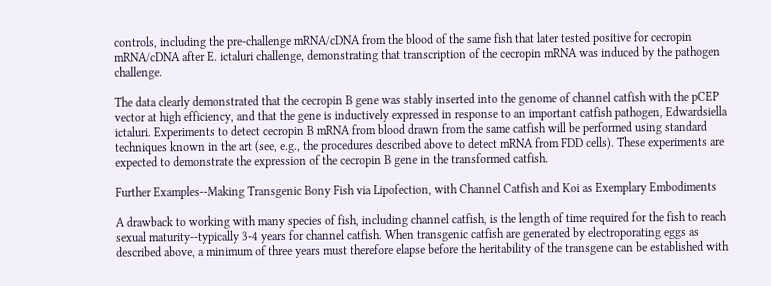controls, including the pre-challenge mRNA/cDNA from the blood of the same fish that later tested positive for cecropin mRNA/cDNA after E. ictaluri challenge, demonstrating that transcription of the cecropin mRNA was induced by the pathogen challenge.

The data clearly demonstrated that the cecropin B gene was stably inserted into the genome of channel catfish with the pCEP vector at high efficiency, and that the gene is inductively expressed in response to an important catfish pathogen, Edwardsiella ictaluri. Experiments to detect cecropin B mRNA from blood drawn from the same catfish will be performed using standard techniques known in the art (see, e.g., the procedures described above to detect mRNA from FDD cells). These experiments are expected to demonstrate the expression of the cecropin B gene in the transformed catfish.

Further Examples--Making Transgenic Bony Fish via Lipofection, with Channel Catfish and Koi as Exemplary Embodiments

A drawback to working with many species of fish, including channel catfish, is the length of time required for the fish to reach sexual maturity--typically 3-4 years for channel catfish. When transgenic catfish are generated by electroporating eggs as described above, a minimum of three years must therefore elapse before the heritability of the transgene can be established with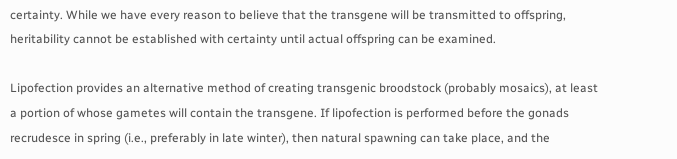certainty. While we have every reason to believe that the transgene will be transmitted to offspring, heritability cannot be established with certainty until actual offspring can be examined.

Lipofection provides an alternative method of creating transgenic broodstock (probably mosaics), at least a portion of whose gametes will contain the transgene. If lipofection is performed before the gonads recrudesce in spring (i.e., preferably in late winter), then natural spawning can take place, and the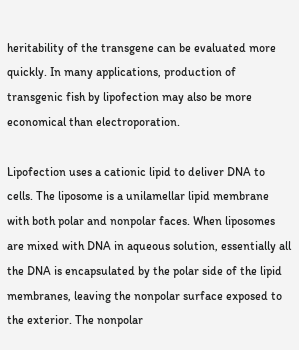heritability of the transgene can be evaluated more quickly. In many applications, production of transgenic fish by lipofection may also be more economical than electroporation.

Lipofection uses a cationic lipid to deliver DNA to cells. The liposome is a unilamellar lipid membrane with both polar and nonpolar faces. When liposomes are mixed with DNA in aqueous solution, essentially all the DNA is encapsulated by the polar side of the lipid membranes, leaving the nonpolar surface exposed to the exterior. The nonpolar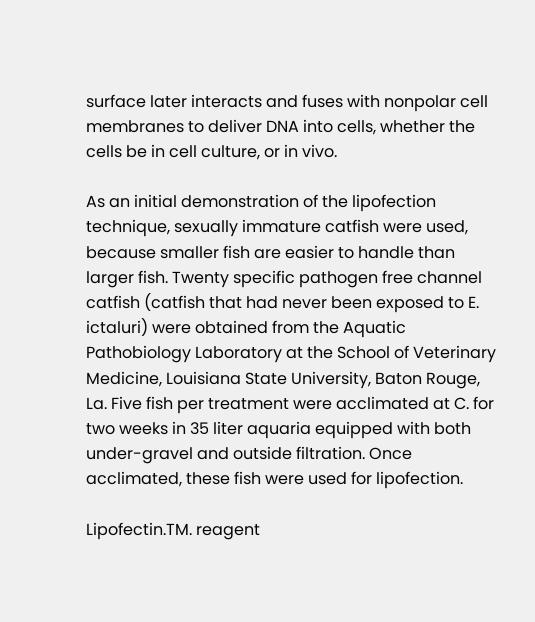surface later interacts and fuses with nonpolar cell membranes to deliver DNA into cells, whether the cells be in cell culture, or in vivo.

As an initial demonstration of the lipofection technique, sexually immature catfish were used, because smaller fish are easier to handle than larger fish. Twenty specific pathogen free channel catfish (catfish that had never been exposed to E. ictaluri) were obtained from the Aquatic Pathobiology Laboratory at the School of Veterinary Medicine, Louisiana State University, Baton Rouge, La. Five fish per treatment were acclimated at C. for two weeks in 35 liter aquaria equipped with both under-gravel and outside filtration. Once acclimated, these fish were used for lipofection.

Lipofectin.TM. reagent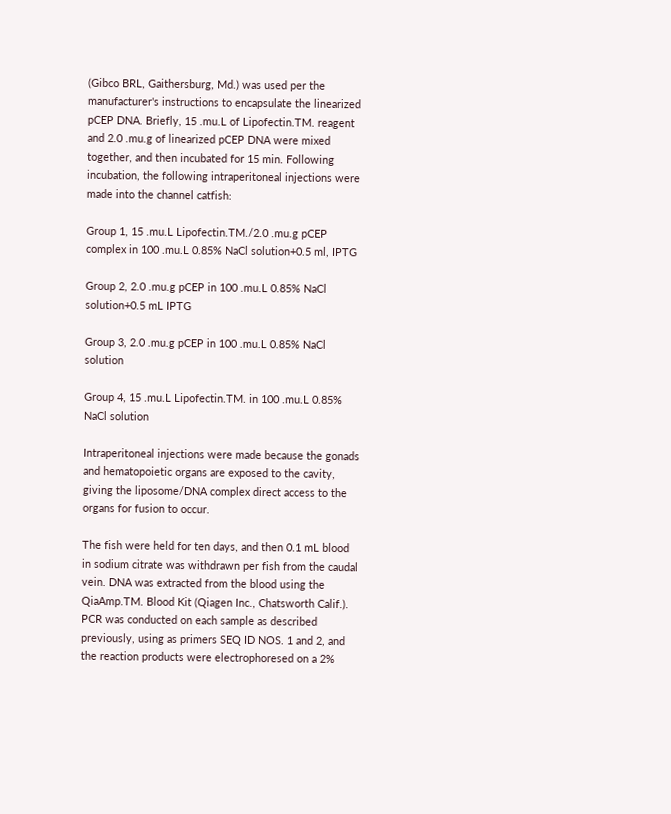(Gibco BRL, Gaithersburg, Md.) was used per the manufacturer's instructions to encapsulate the linearized pCEP DNA. Briefly, 15 .mu.L of Lipofectin.TM. reagent and 2.0 .mu.g of linearized pCEP DNA were mixed together, and then incubated for 15 min. Following incubation, the following intraperitoneal injections were made into the channel catfish:

Group 1, 15 .mu.L Lipofectin.TM./2.0 .mu.g pCEP complex in 100 .mu.L 0.85% NaCl solution+0.5 ml, IPTG

Group 2, 2.0 .mu.g pCEP in 100 .mu.L 0.85% NaCl solution+0.5 mL IPTG

Group 3, 2.0 .mu.g pCEP in 100 .mu.L 0.85% NaCl solution

Group 4, 15 .mu.L Lipofectin.TM. in 100 .mu.L 0.85% NaCl solution

Intraperitoneal injections were made because the gonads and hematopoietic organs are exposed to the cavity, giving the liposome/DNA complex direct access to the organs for fusion to occur.

The fish were held for ten days, and then 0.1 mL blood in sodium citrate was withdrawn per fish from the caudal vein. DNA was extracted from the blood using the QiaAmp.TM. Blood Kit (Qiagen Inc., Chatsworth Calif.). PCR was conducted on each sample as described previously, using as primers SEQ ID NOS. 1 and 2, and the reaction products were electrophoresed on a 2%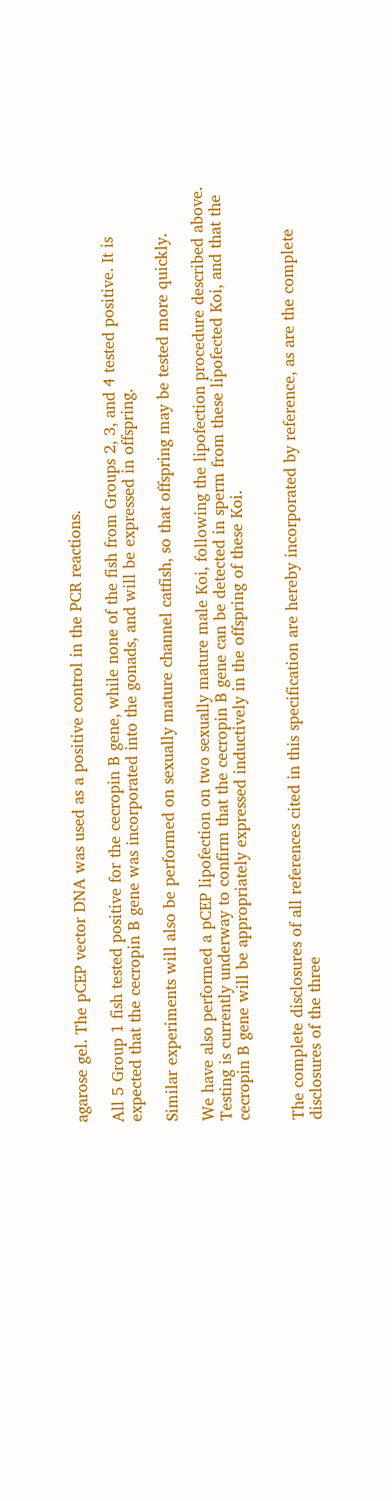agarose gel. The pCEP vector DNA was used as a positive control in the PCR reactions.

All 5 Group 1 fish tested positive for the cecropin B gene, while none of the fish from Groups 2, 3, and 4 tested positive. It is expected that the cecropin B gene was incorporated into the gonads, and will be expressed in offspring.

Similar experiments will also be performed on sexually mature channel catfish, so that offspring may be tested more quickly.

We have also performed a pCEP lipofection on two sexually mature male Koi, following the lipofection procedure described above. Testing is currently underway to confirm that the cecropin B gene can be detected in sperm from these lipofected Koi, and that the cecropin B gene will be appropriately expressed inductively in the offspring of these Koi.


The complete disclosures of all references cited in this specification are hereby incorporated by reference, as are the complete disclosures of the three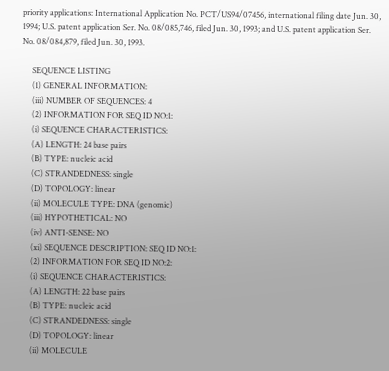priority applications: International Application No. PCT/US94/07456, international filing date Jun. 30, 1994; U.S. patent application Ser. No. 08/085,746, filed Jun. 30, 1993; and U.S. patent application Ser. No. 08/084,879, filed Jun. 30, 1993.

     SEQUENCE LISTING
     (1) GENERAL INFORMATION:
     (iii) NUMBER OF SEQUENCES: 4
     (2) INFORMATION FOR SEQ ID NO:1:
     (i) SEQUENCE CHARACTERISTICS:
     (A) LENGTH: 24 base pairs
     (B) TYPE: nucleic acid
     (C) STRANDEDNESS: single
     (D) TOPOLOGY: linear
     (ii) MOLECULE TYPE: DNA (genomic)
     (iii) HYPOTHETICAL: NO
     (iv) ANTI-SENSE: NO
     (xi) SEQUENCE DESCRIPTION: SEQ ID NO:1:
     (2) INFORMATION FOR SEQ ID NO:2:
     (i) SEQUENCE CHARACTERISTICS:
     (A) LENGTH: 22 base pairs
     (B) TYPE: nucleic acid
     (C) STRANDEDNESS: single
     (D) TOPOLOGY: linear
     (ii) MOLECULE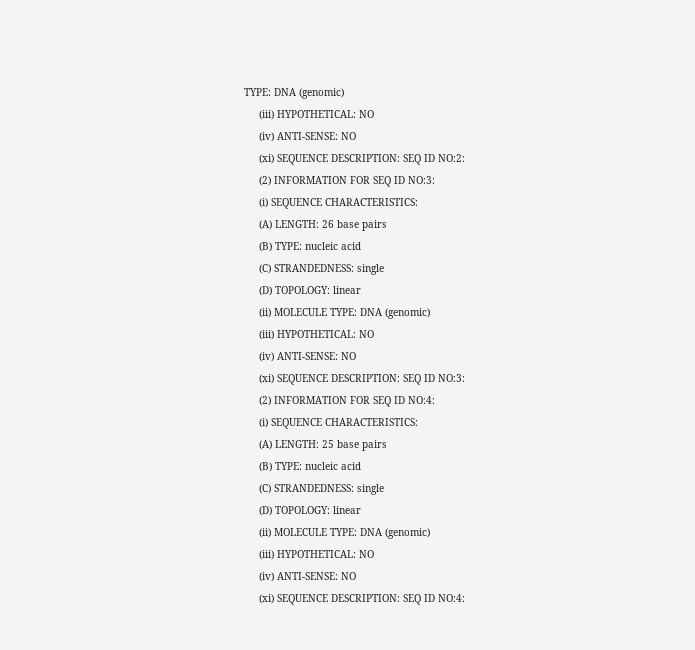TYPE: DNA (genomic)
     (iii) HYPOTHETICAL: NO
     (iv) ANTI-SENSE: NO
     (xi) SEQUENCE DESCRIPTION: SEQ ID NO:2:
     (2) INFORMATION FOR SEQ ID NO:3:
     (i) SEQUENCE CHARACTERISTICS:
     (A) LENGTH: 26 base pairs
     (B) TYPE: nucleic acid
     (C) STRANDEDNESS: single
     (D) TOPOLOGY: linear
     (ii) MOLECULE TYPE: DNA (genomic)
     (iii) HYPOTHETICAL: NO
     (iv) ANTI-SENSE: NO
     (xi) SEQUENCE DESCRIPTION: SEQ ID NO:3:
     (2) INFORMATION FOR SEQ ID NO:4:
     (i) SEQUENCE CHARACTERISTICS:
     (A) LENGTH: 25 base pairs
     (B) TYPE: nucleic acid
     (C) STRANDEDNESS: single
     (D) TOPOLOGY: linear
     (ii) MOLECULE TYPE: DNA (genomic)
     (iii) HYPOTHETICAL: NO
     (iv) ANTI-SENSE: NO
     (xi) SEQUENCE DESCRIPTION: SEQ ID NO:4: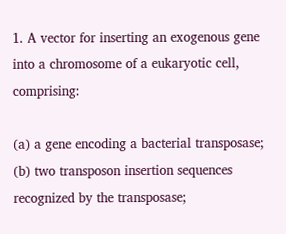1. A vector for inserting an exogenous gene into a chromosome of a eukaryotic cell, comprising:

(a) a gene encoding a bacterial transposase;
(b) two transposon insertion sequences recognized by the transposase;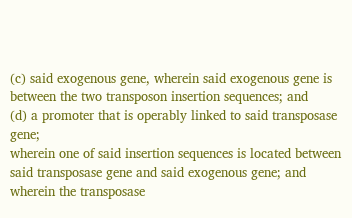(c) said exogenous gene, wherein said exogenous gene is between the two transposon insertion sequences; and
(d) a promoter that is operably linked to said transposase gene;
wherein one of said insertion sequences is located between said transposase gene and said exogenous gene; and wherein the transposase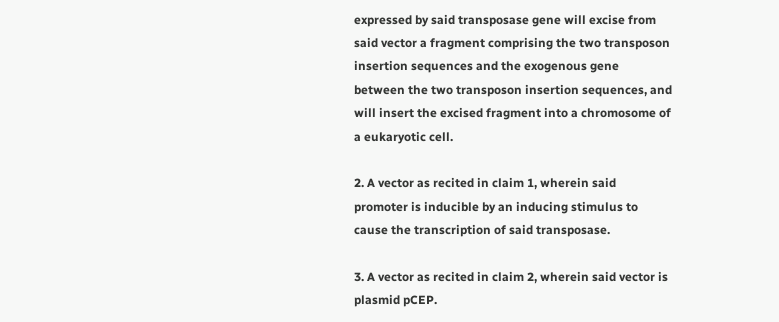expressed by said transposase gene will excise from said vector a fragment comprising the two transposon insertion sequences and the exogenous gene between the two transposon insertion sequences, and will insert the excised fragment into a chromosome of a eukaryotic cell.

2. A vector as recited in claim 1, wherein said promoter is inducible by an inducing stimulus to cause the transcription of said transposase.

3. A vector as recited in claim 2, wherein said vector is plasmid pCEP.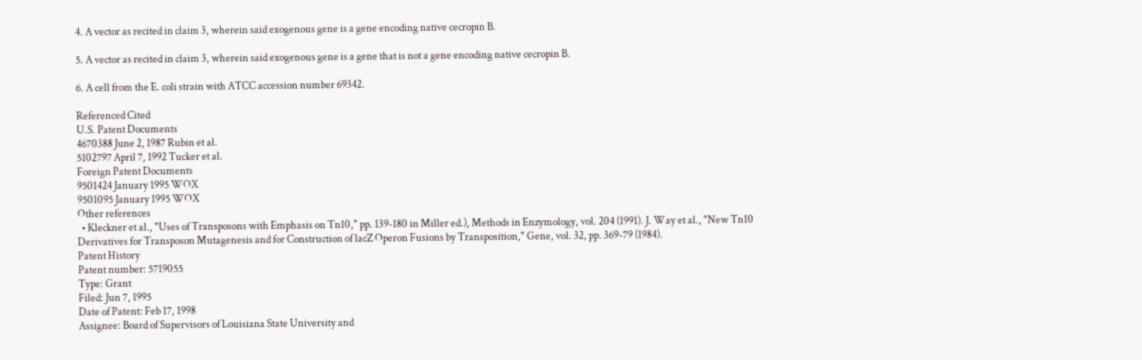4. A vector as recited in claim 3, wherein said exogenous gene is a gene encoding native cecropin B.

5. A vector as recited in claim 3, wherein said exogenous gene is a gene that is not a gene encoding native cecropin B.

6. A cell from the E. coli strain with ATCC accession number 69342.

Referenced Cited
U.S. Patent Documents
4670388 June 2, 1987 Rubin et al.
5102797 April 7, 1992 Tucker et al.
Foreign Patent Documents
9501424 January 1995 WOX
9501095 January 1995 WOX
Other references
  • Kleckner et al., "Uses of Transposons with Emphasis on Tn10," pp. 139-180 in Miller ed.), Methods in Enzymology, vol. 204 (1991). J. Way et al., "New Tn10 Derivatives for Transposon Mutagenesis and for Construction of lacZ Operon Fusions by Transposition," Gene, vol. 32, pp. 369-79 (1984).
Patent History
Patent number: 5719055
Type: Grant
Filed: Jun 7, 1995
Date of Patent: Feb 17, 1998
Assignee: Board of Supervisors of Louisiana State University and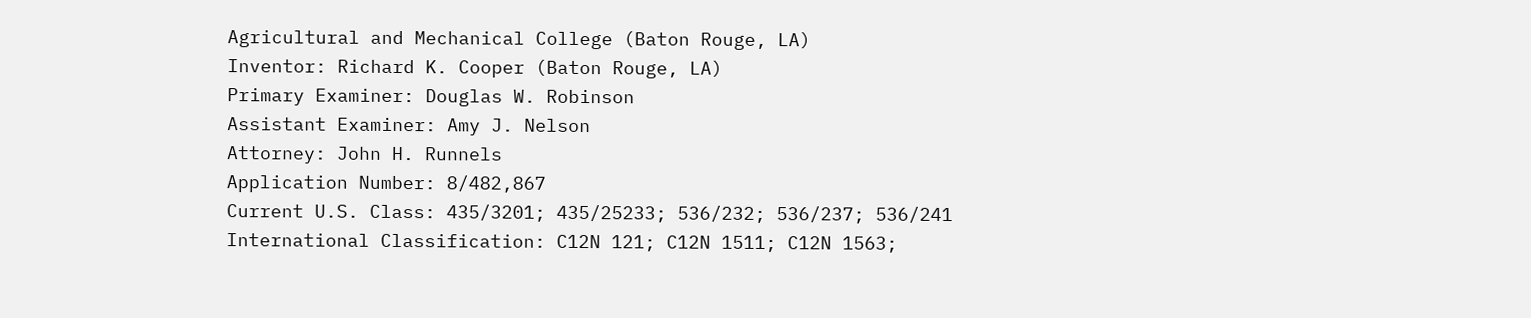Agricultural and Mechanical College (Baton Rouge, LA)
Inventor: Richard K. Cooper (Baton Rouge, LA)
Primary Examiner: Douglas W. Robinson
Assistant Examiner: Amy J. Nelson
Attorney: John H. Runnels
Application Number: 8/482,867
Current U.S. Class: 435/3201; 435/25233; 536/232; 536/237; 536/241
International Classification: C12N 121; C12N 1511; C12N 1563;